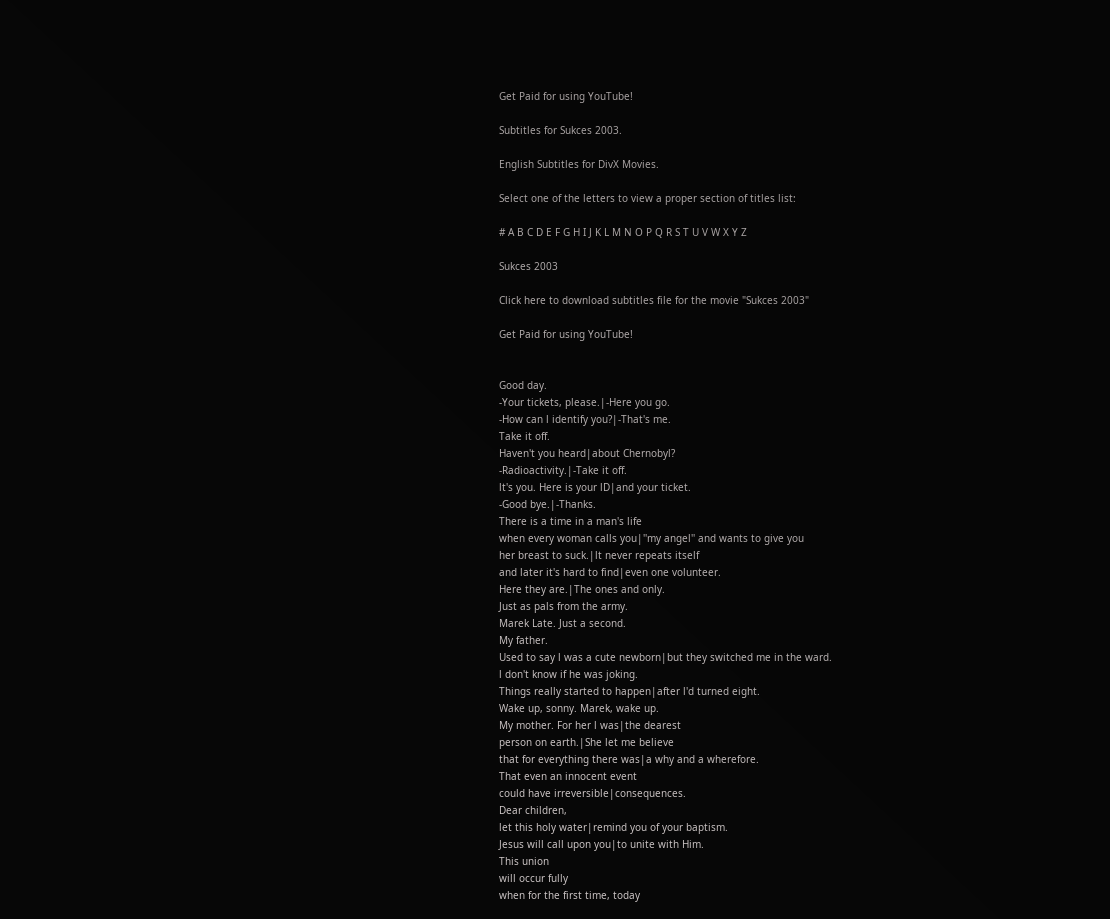Get Paid for using YouTube!

Subtitles for Sukces 2003.

English Subtitles for DivX Movies.

Select one of the letters to view a proper section of titles list:

# A B C D E F G H I J K L M N O P Q R S T U V W X Y Z

Sukces 2003

Click here to download subtitles file for the movie "Sukces 2003"

Get Paid for using YouTube!


Good day.
-Your tickets, please.|-Here you go.
-How can l identify you?|-That's me.
Take it off.
Haven't you heard|about Chernobyl?
-Radioactivity.|-Take it off.
lt's you. Here is your lD|and your ticket.
-Good bye.|-Thanks.
There is a time in a man's life
when every woman calls you|''my angel'' and wants to give you
her breast to suck.|lt never repeats itself
and later it's hard to find|even one volunteer.
Here they are.|The ones and only.
Just as pals from the army.
Marek Late. Just a second.
My father.
Used to say l was a cute newborn|but they switched me in the ward.
l don't know if he was joking.
Things really started to happen|after l'd turned eight.
Wake up, sonny. Marek, wake up.
My mother. For her l was|the dearest
person on earth.|She let me believe
that for everything there was|a why and a wherefore.
That even an innocent event
could have irreversible|consequences.
Dear children,
let this holy water|remind you of your baptism.
Jesus will call upon you|to unite with Him.
This union
will occur fully
when for the first time, today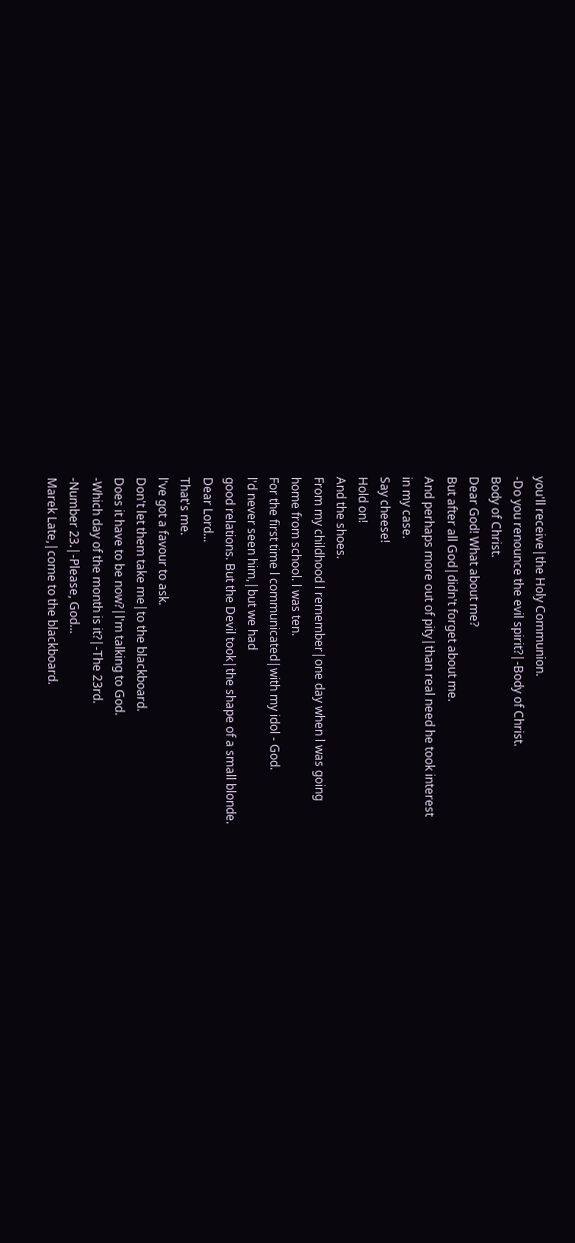you'll receive|the Holy Communion.
-Do you renounce the evil spirit?|-Body of Christ.
Body of Christ.
Dear God! What about me?
But after all God|didn't forget about me.
And perhaps more out of pity|than real need he took interest
in my case.
Say cheese!
Hold on!
And the shoes.
From my childhood l remember|one day when l was going
home from school. l was ten.
For the first time l communicated|with my idol - God.
l'd never seen him,|but we had
good relations. But the Devil took|the shape of a small blonde.
Dear Lord...
That's me.
l've got a favour to ask.
Don't let them take me|to the blackboard.
Does it have to be now?|l'm talking to God.
-Which day of the month is it?|-The 23rd.
-Number 23.|-Please, God...
Marek Late,|come to the blackboard.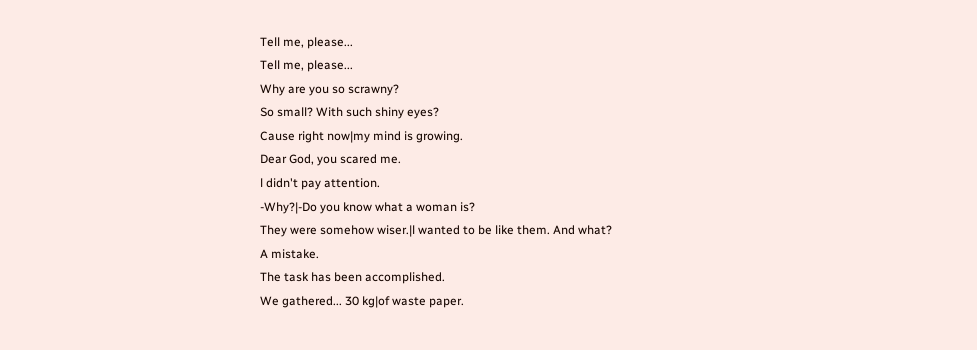Tell me, please...
Tell me, please...
Why are you so scrawny?
So small? With such shiny eyes?
Cause right now|my mind is growing.
Dear God, you scared me.
l didn't pay attention.
-Why?|-Do you know what a woman is?
They were somehow wiser.|l wanted to be like them. And what?
A mistake.
The task has been accomplished.
We gathered... 30 kg|of waste paper.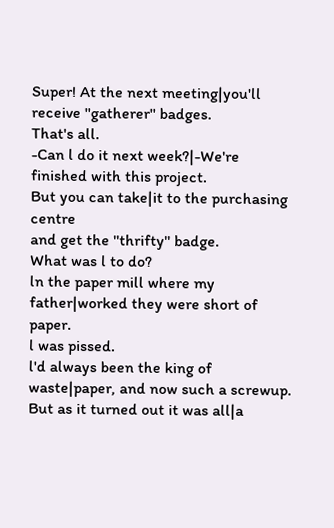Super! At the next meeting|you'll receive ''gatherer'' badges.
That's all.
-Can l do it next week?|-We're finished with this project.
But you can take|it to the purchasing centre
and get the ''thrifty'' badge.
What was l to do?
ln the paper mill where my father|worked they were short of paper.
l was pissed.
l'd always been the king of waste|paper, and now such a screwup.
But as it turned out it was all|a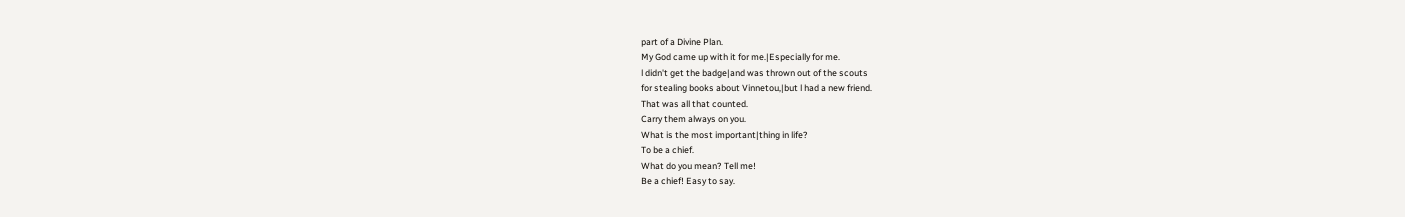part of a Divine Plan.
My God came up with it for me.|Especially for me.
l didn't get the badge|and was thrown out of the scouts
for stealing books about Vinnetou,|but l had a new friend.
That was all that counted.
Carry them always on you.
What is the most important|thing in life?
To be a chief.
What do you mean? Tell me!
Be a chief! Easy to say.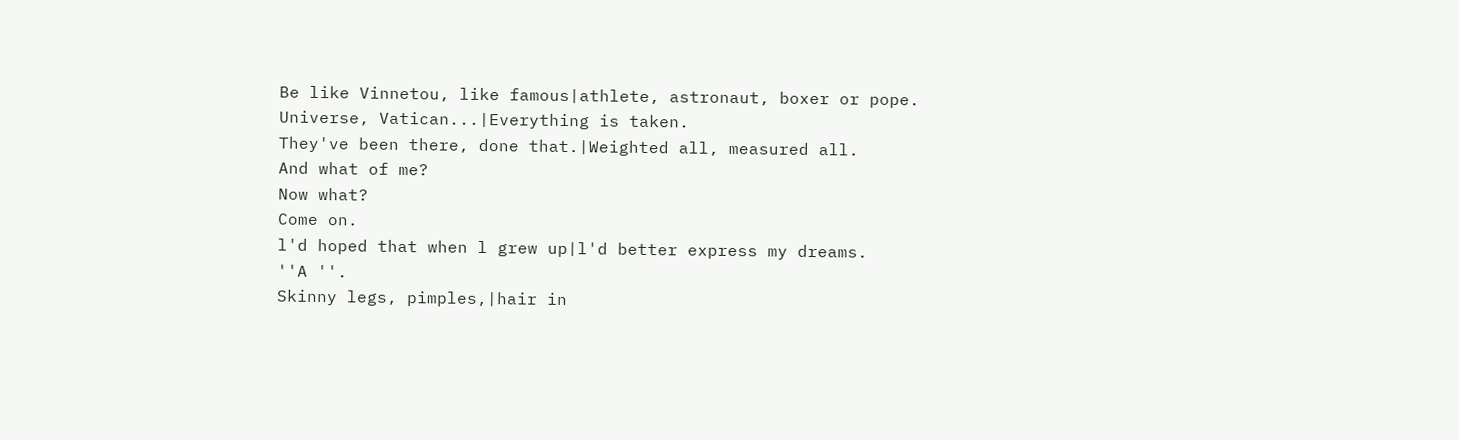Be like Vinnetou, like famous|athlete, astronaut, boxer or pope.
Universe, Vatican...|Everything is taken.
They've been there, done that.|Weighted all, measured all.
And what of me?
Now what?
Come on.
l'd hoped that when l grew up|l'd better express my dreams.
''A ''.
Skinny legs, pimples,|hair in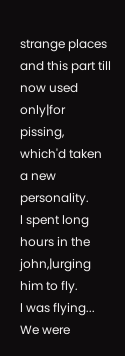strange places
and this part till now used only|for pissing, which'd taken
a new personality.
l spent long hours in the john,|urging him to fly.
l was flying...
We were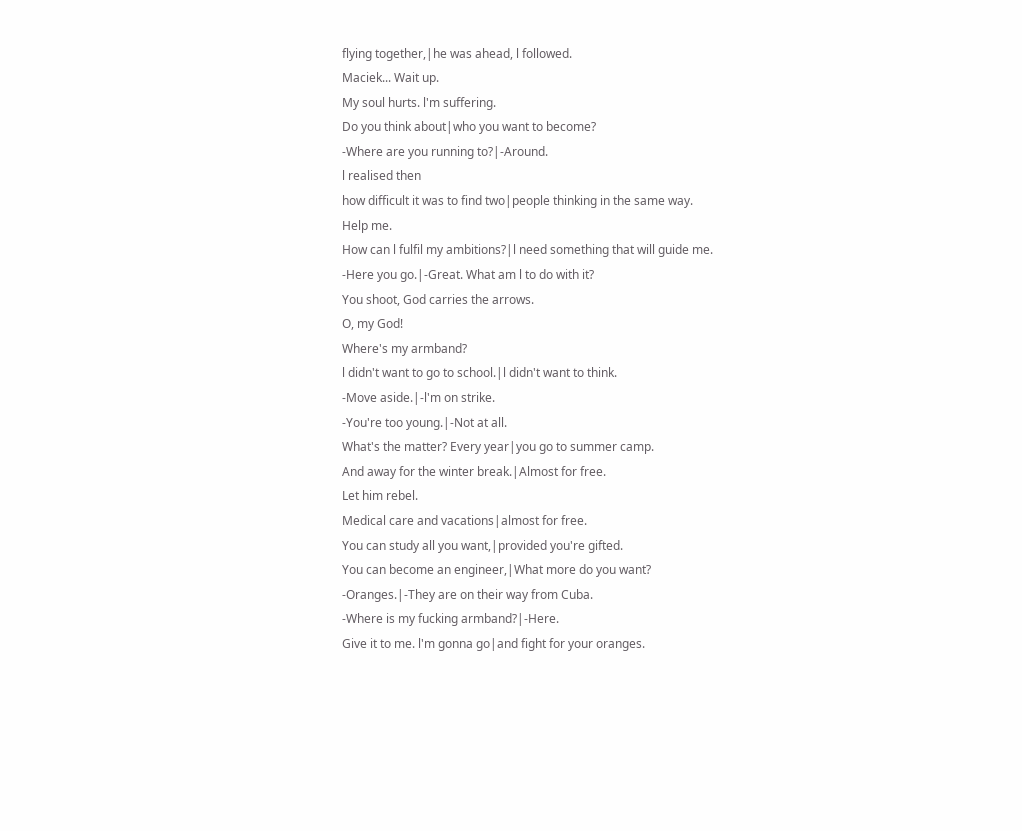flying together,|he was ahead, l followed.
Maciek... Wait up.
My soul hurts. l'm suffering.
Do you think about|who you want to become?
-Where are you running to?|-Around.
l realised then
how difficult it was to find two|people thinking in the same way.
Help me.
How can l fulfil my ambitions?|l need something that will guide me.
-Here you go.|-Great. What am l to do with it?
You shoot, God carries the arrows.
O, my God!
Where's my armband?
l didn't want to go to school.|l didn't want to think.
-Move aside.|-l'm on strike.
-You're too young.|-Not at all.
What's the matter? Every year|you go to summer camp.
And away for the winter break.|Almost for free.
Let him rebel.
Medical care and vacations|almost for free.
You can study all you want,|provided you're gifted.
You can become an engineer,|What more do you want?
-Oranges.|-They are on their way from Cuba.
-Where is my fucking armband?|-Here.
Give it to me. l'm gonna go|and fight for your oranges.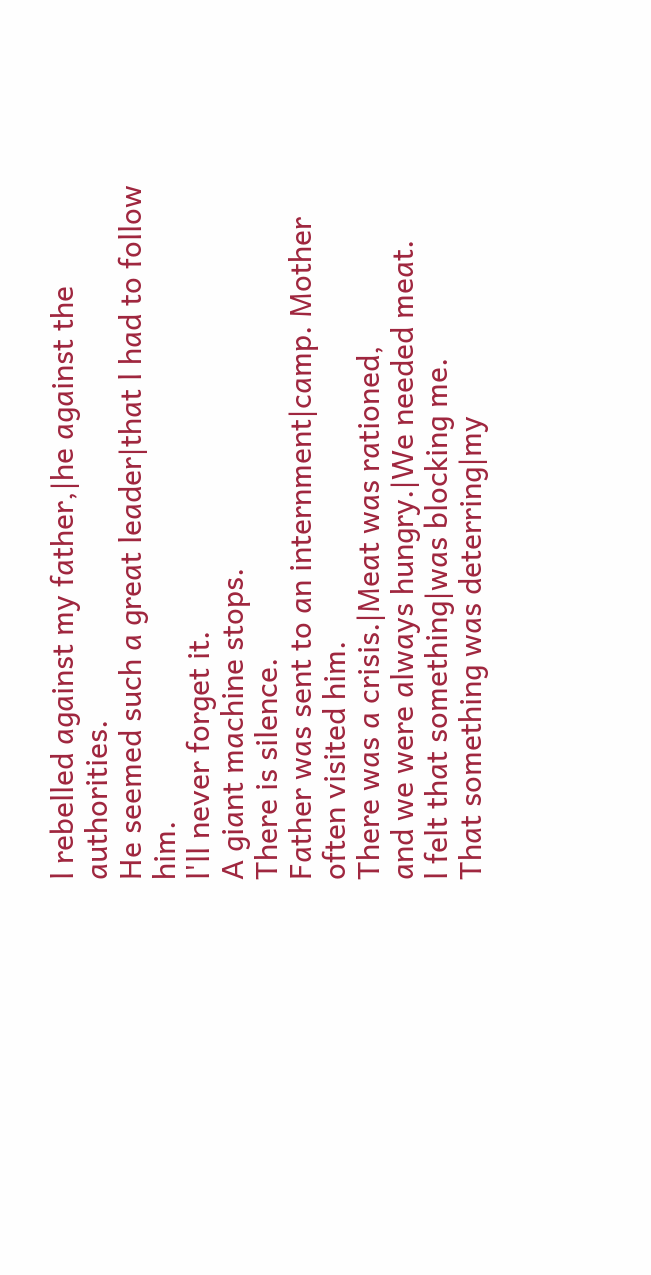l rebelled against my father,|he against the authorities.
He seemed such a great leader|that l had to follow him.
l'll never forget it.
A giant machine stops.
There is silence.
Father was sent to an internment|camp. Mother often visited him.
There was a crisis.|Meat was rationed,
and we were always hungry.|We needed meat.
l felt that something|was blocking me.
That something was deterring|my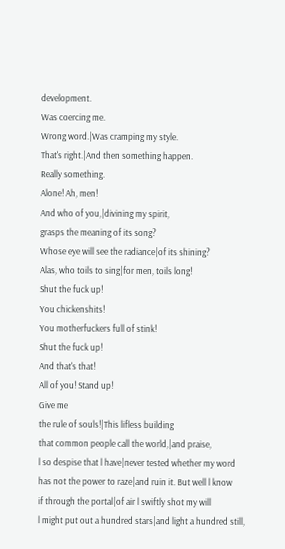development.
Was coercing me.
Wrong word.|Was cramping my style.
That's right.|And then something happen.
Really something.
Alone! Ah, men!
And who of you,|divining my spirit,
grasps the meaning of its song?
Whose eye will see the radiance|of its shining?
Alas, who toils to sing|for men, toils long!
Shut the fuck up!
You chickenshits!
You motherfuckers full of stink!
Shut the fuck up!
And that's that!
All of you! Stand up!
Give me
the rule of souls!|This lifless building
that common people call the world,|and praise,
l so despise that l have|never tested whether my word
has not the power to raze|and ruin it. But well l know
if through the portal|of air l swiftly shot my will
l might put out a hundred stars|and light a hundred still,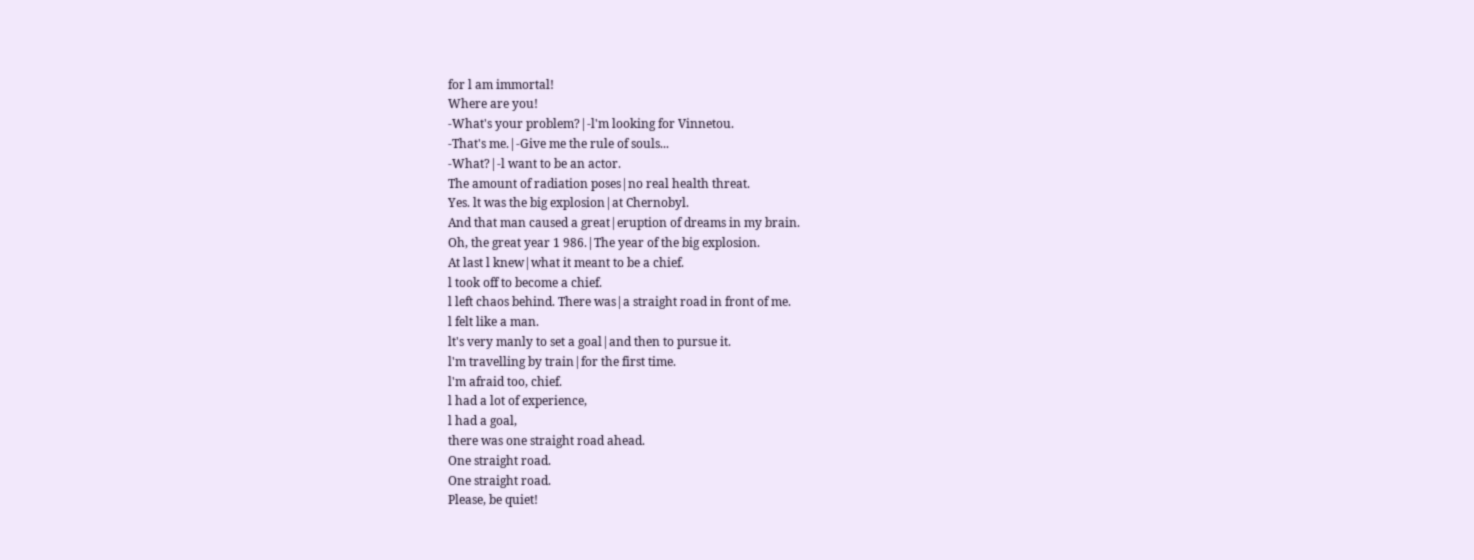for l am immortal!
Where are you!
-What's your problem?|-l'm looking for Vinnetou.
-That's me.|-Give me the rule of souls...
-What?|-l want to be an actor.
The amount of radiation poses|no real health threat.
Yes. lt was the big explosion|at Chernobyl.
And that man caused a great|eruption of dreams in my brain.
Oh, the great year 1 986.|The year of the big explosion.
At last l knew|what it meant to be a chief.
l took off to become a chief.
l left chaos behind. There was|a straight road in front of me.
l felt like a man.
lt's very manly to set a goal|and then to pursue it.
l'm travelling by train|for the first time.
l'm afraid too, chief.
l had a lot of experience,
l had a goal,
there was one straight road ahead.
One straight road.
One straight road.
Please, be quiet!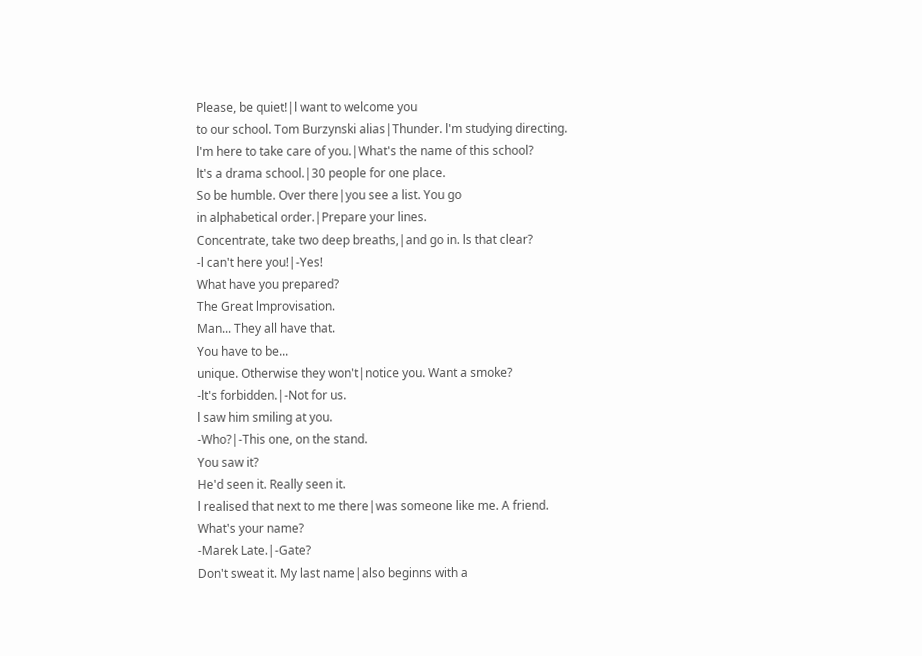Please, be quiet!|l want to welcome you
to our school. Tom Burzynski alias|Thunder. l'm studying directing.
l'm here to take care of you.|What's the name of this school?
lt's a drama school.|30 people for one place.
So be humble. Over there|you see a list. You go
in alphabetical order.|Prepare your lines.
Concentrate, take two deep breaths,|and go in. ls that clear?
-l can't here you!|-Yes!
What have you prepared?
The Great lmprovisation.
Man... They all have that.
You have to be...
unique. Otherwise they won't|notice you. Want a smoke?
-lt's forbidden.|-Not for us.
l saw him smiling at you.
-Who?|-This one, on the stand.
You saw it?
He'd seen it. Really seen it.
l realised that next to me there|was someone like me. A friend.
What's your name?
-Marek Late.|-Gate?
Don't sweat it. My last name|also beginns with a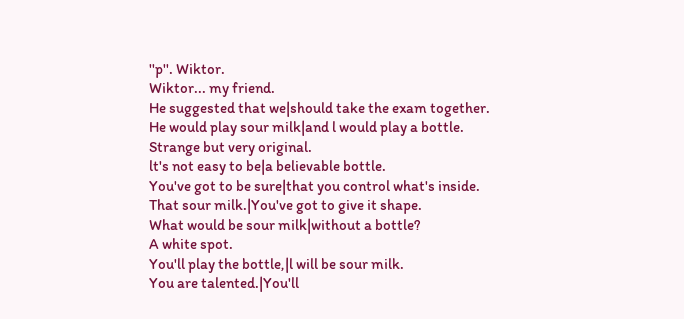''p''. Wiktor.
Wiktor... my friend.
He suggested that we|should take the exam together.
He would play sour milk|and l would play a bottle.
Strange but very original.
lt's not easy to be|a believable bottle.
You've got to be sure|that you control what's inside.
That sour milk.|You've got to give it shape.
What would be sour milk|without a bottle?
A white spot.
You'll play the bottle,|l will be sour milk.
You are talented.|You'll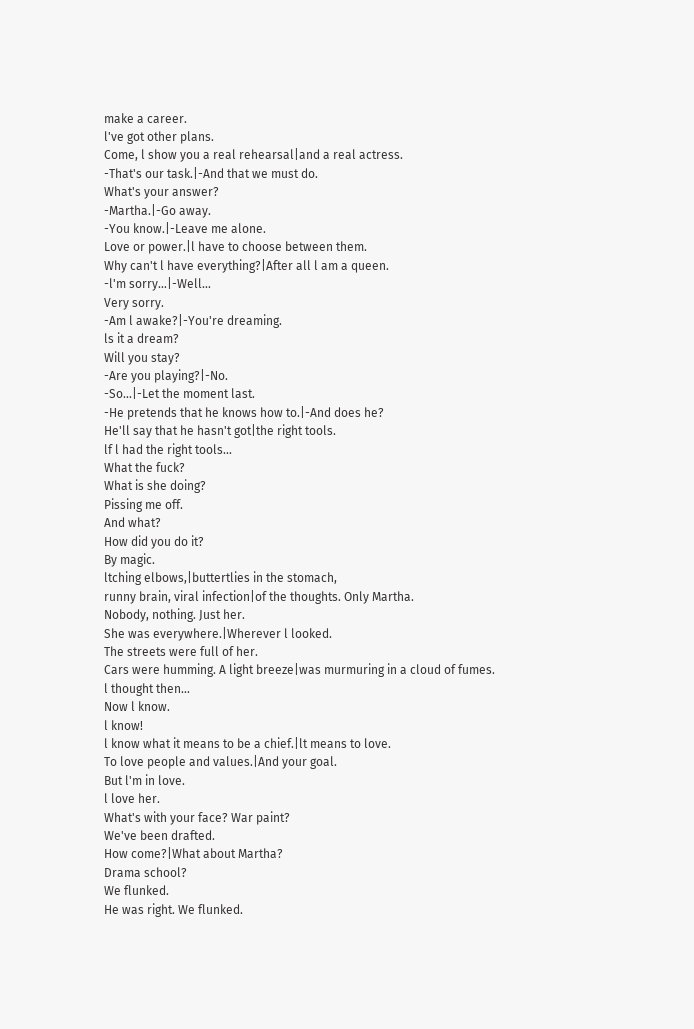make a career.
l've got other plans.
Come, l show you a real rehearsal|and a real actress.
-That's our task.|-And that we must do.
What's your answer?
-Martha.|-Go away.
-You know.|-Leave me alone.
Love or power.|l have to choose between them.
Why can't l have everything?|After all l am a queen.
-l'm sorry...|-Well...
Very sorry.
-Am l awake?|-You're dreaming.
ls it a dream?
Will you stay?
-Are you playing?|-No.
-So...|-Let the moment last.
-He pretends that he knows how to.|-And does he?
He'll say that he hasn't got|the right tools.
lf l had the right tools...
What the fuck?
What is she doing?
Pissing me off.
And what?
How did you do it?
By magic.
ltching elbows,|buttertlies in the stomach,
runny brain, viral infection|of the thoughts. Only Martha.
Nobody, nothing. Just her.
She was everywhere.|Wherever l looked.
The streets were full of her.
Cars were humming. A light breeze|was murmuring in a cloud of fumes.
l thought then...
Now l know.
l know!
l know what it means to be a chief.|lt means to love.
To love people and values.|And your goal.
But l'm in love.
l love her.
What's with your face? War paint?
We've been drafted.
How come?|What about Martha?
Drama school?
We flunked.
He was right. We flunked.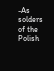-As solders of the Polish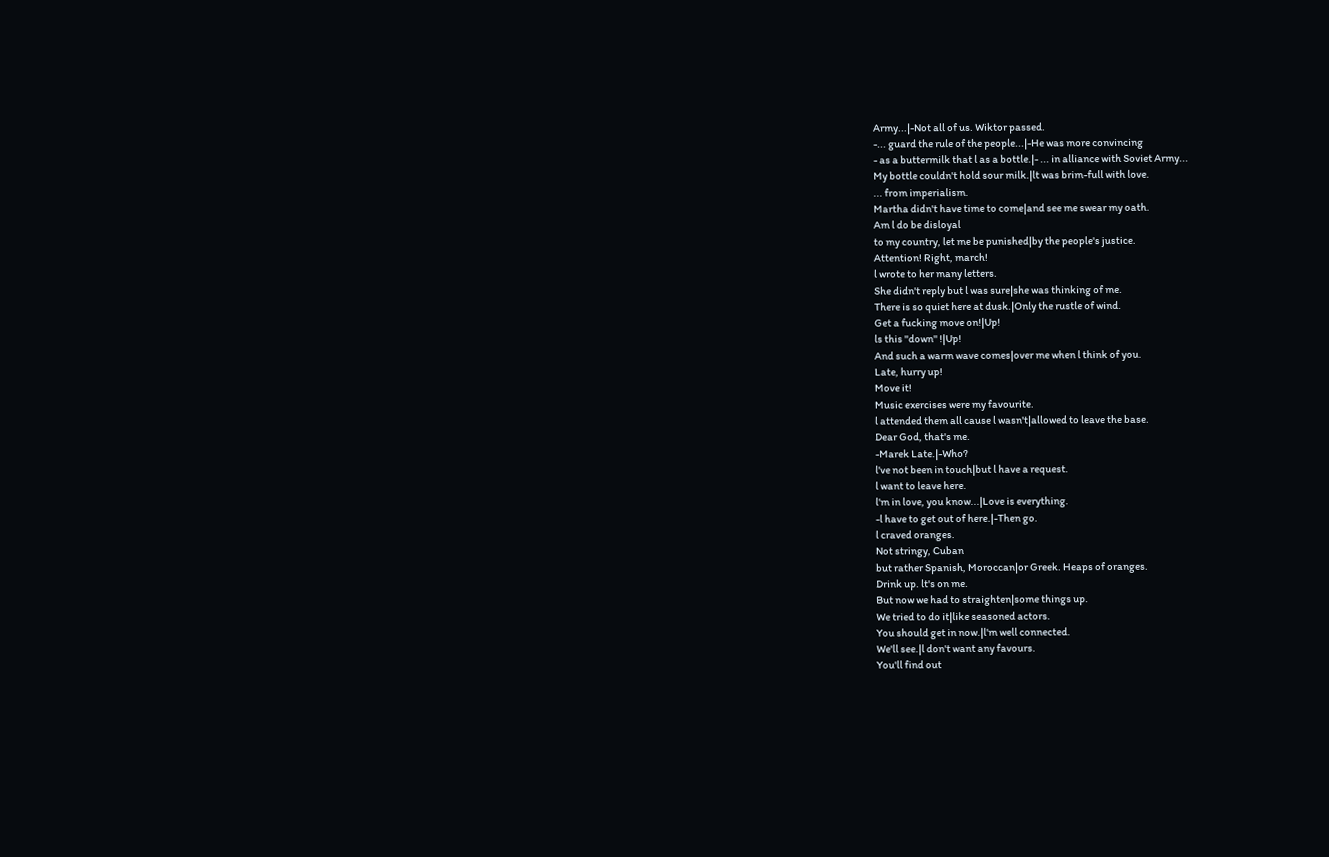Army...|-Not all of us. Wiktor passed.
-... guard the rule of the people...|-He was more convincing
- as a buttermilk that l as a bottle.|- ... in alliance with Soviet Army...
My bottle couldn't hold sour milk.|lt was brim-full with love.
... from imperialism.
Martha didn't have time to come|and see me swear my oath.
Am l do be disloyal
to my country, let me be punished|by the people's justice.
Attention! Right, march!
l wrote to her many letters.
She didn't reply but l was sure|she was thinking of me.
There is so quiet here at dusk.|Only the rustle of wind.
Get a fucking move on!|Up!
ls this ''down'' !|Up!
And such a warm wave comes|over me when l think of you.
Late, hurry up!
Move it!
Music exercises were my favourite.
l attended them all cause l wasn't|allowed to leave the base.
Dear God, that's me.
-Marek Late.|-Who?
l've not been in touch|but l have a request.
l want to leave here.
l'm in love, you know...|Love is everything.
-l have to get out of here.|-Then go.
l craved oranges.
Not stringy, Cuban
but rather Spanish, Moroccan|or Greek. Heaps of oranges.
Drink up. lt's on me.
But now we had to straighten|some things up.
We tried to do it|like seasoned actors.
You should get in now.|l'm well connected.
We'll see.|l don't want any favours.
You'll find out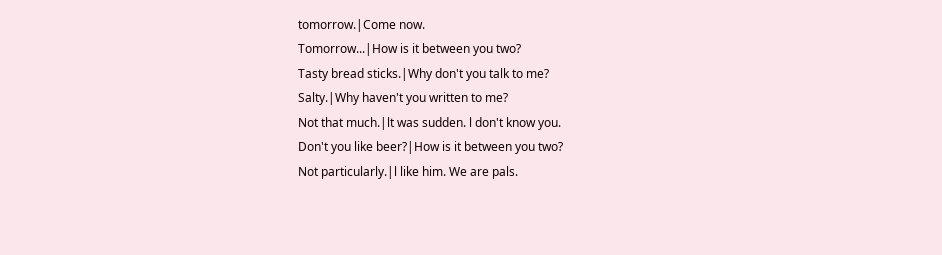tomorrow.|Come now.
Tomorrow...|How is it between you two?
Tasty bread sticks.|Why don't you talk to me?
Salty.|Why haven't you written to me?
Not that much.|lt was sudden. l don't know you.
Don't you like beer?|How is it between you two?
Not particularly.|l like him. We are pals.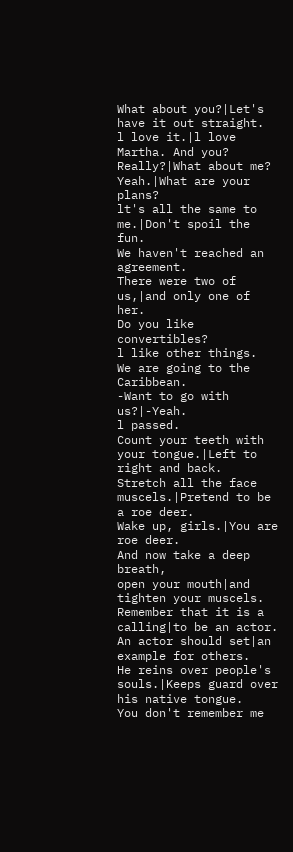What about you?|Let's have it out straight.
l love it.|l love Martha. And you?
Really?|What about me?
Yeah.|What are your plans?
lt's all the same to me.|Don't spoil the fun.
We haven't reached an agreement.
There were two of us,|and only one of her.
Do you like convertibles?
l like other things.
We are going to the Caribbean.
-Want to go with us?|-Yeah.
l passed.
Count your teeth with your tongue.|Left to right and back.
Stretch all the face muscels.|Pretend to be a roe deer.
Wake up, girls.|You are roe deer.
And now take a deep breath,
open your mouth|and tighten your muscels.
Remember that it is a calling|to be an actor.
An actor should set|an example for others.
He reins over people's souls.|Keeps guard over his native tongue.
You don't remember me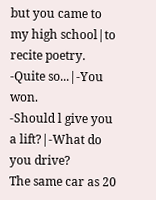but you came to my high school|to recite poetry.
-Quite so...|-You won.
-Should l give you a lift?|-What do you drive?
The same car as 20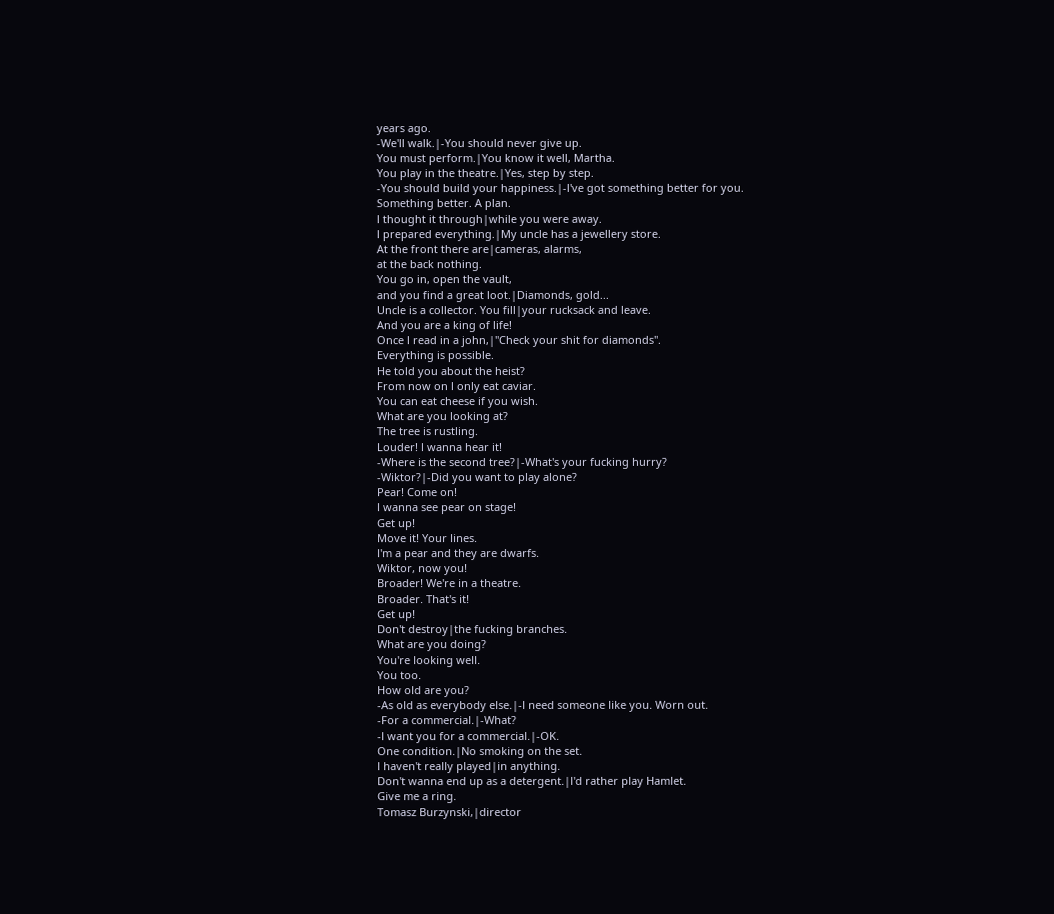years ago.
-We'll walk.|-You should never give up.
You must perform.|You know it well, Martha.
You play in the theatre.|Yes, step by step.
-You should build your happiness.|-l've got something better for you.
Something better. A plan.
l thought it through|while you were away.
l prepared everything.|My uncle has a jewellery store.
At the front there are|cameras, alarms,
at the back nothing.
You go in, open the vault,
and you find a great loot.|Diamonds, gold...
Uncle is a collector. You fill|your rucksack and leave.
And you are a king of life!
Once l read in a john,|''Check your shit for diamonds''.
Everything is possible.
He told you about the heist?
From now on l only eat caviar.
You can eat cheese if you wish.
What are you looking at?
The tree is rustling.
Louder! l wanna hear it!
-Where is the second tree?|-What's your fucking hurry?
-Wiktor?|-Did you want to play alone?
Pear! Come on!
l wanna see pear on stage!
Get up!
Move it! Your lines.
l'm a pear and they are dwarfs.
Wiktor, now you!
Broader! We're in a theatre.
Broader. That's it!
Get up!
Don't destroy|the fucking branches.
What are you doing?
You're looking well.
You too.
How old are you?
-As old as everybody else.|-l need someone like you. Worn out.
-For a commercial.|-What?
-l want you for a commercial.|-OK.
One condition.|No smoking on the set.
l haven't really played|in anything.
Don't wanna end up as a detergent.|l'd rather play Hamlet.
Give me a ring.
Tomasz Burzynski,|director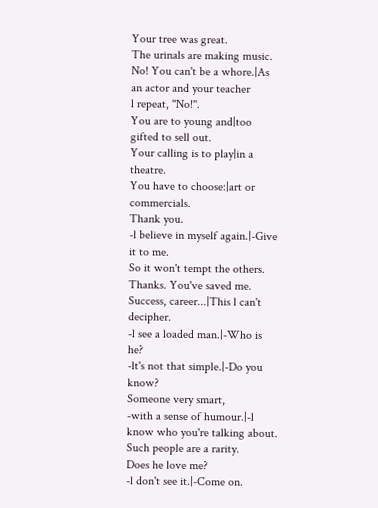Your tree was great.
The urinals are making music.
No! You can't be a whore.|As an actor and your teacher
l repeat, ''No!''.
You are to young and|too gifted to sell out.
Your calling is to play|in a theatre.
You have to choose:|art or commercials.
Thank you.
-l believe in myself again.|-Give it to me.
So it won't tempt the others.
Thanks. You've saved me.
Success, career...|This l can't decipher.
-l see a loaded man.|-Who is he?
-lt's not that simple.|-Do you know?
Someone very smart,
-with a sense of humour.|-l know who you're talking about.
Such people are a rarity.
Does he love me?
-l don't see it.|-Come on.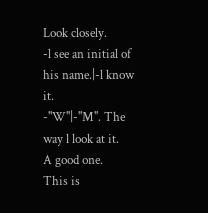Look closely.
-l see an initial of his name.|-l know it.
-''W''|-''M''. The way l look at it.
A good one.
This is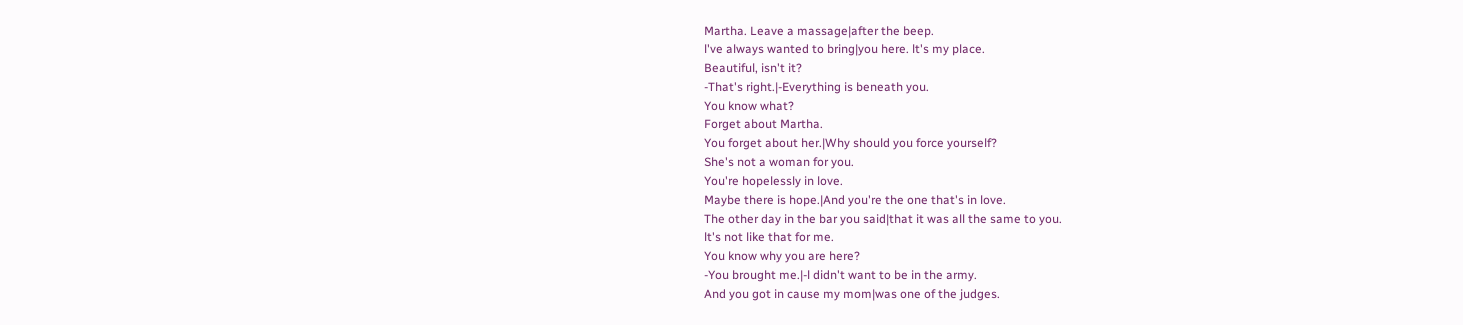Martha. Leave a massage|after the beep.
l've always wanted to bring|you here. lt's my place.
Beautiful, isn't it?
-That's right.|-Everything is beneath you.
You know what?
Forget about Martha.
You forget about her.|Why should you force yourself?
She's not a woman for you.
You're hopelessly in love.
Maybe there is hope.|And you're the one that's in love.
The other day in the bar you said|that it was all the same to you.
lt's not like that for me.
You know why you are here?
-You brought me.|-l didn't want to be in the army.
And you got in cause my mom|was one of the judges.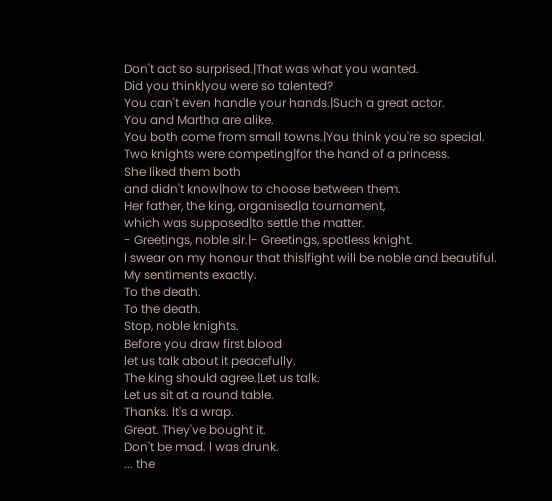Don't act so surprised.|That was what you wanted.
Did you think|you were so talented?
You can't even handle your hands.|Such a great actor.
You and Martha are alike.
You both come from small towns.|You think you're so special.
Two knights were competing|for the hand of a princess.
She liked them both
and didn't know|how to choose between them.
Her father, the king, organised|a tournament,
which was supposed|to settle the matter.
- Greetings, noble sir.|- Greetings, spotless knight.
l swear on my honour that this|fight will be noble and beautiful.
My sentiments exactly.
To the death.
To the death.
Stop, noble knights.
Before you draw first blood
let us talk about it peacefully.
The king should agree.|Let us talk.
Let us sit at a round table.
Thanks. lt's a wrap.
Great. They've bought it.
Don't be mad. l was drunk.
... the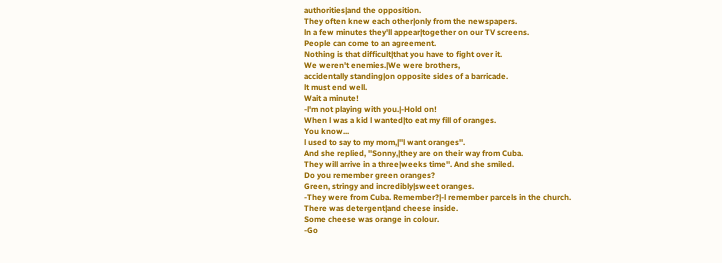authorities|and the opposition.
They often knew each other|only from the newspapers.
ln a few minutes they'll appear|together on our TV screens.
People can come to an agreement.
Nothing is that difficult|that you have to fight over it.
We weren't enemies.|We were brothers,
accidentally standing|on opposite sides of a barricade.
lt must end well.
Wait a minute!
-l'm not playing with you.|-Hold on!
When l was a kid l wanted|to eat my fill of oranges.
You know...
l used to say to my mom,|''l want oranges''.
And she replied, ''Sonny,|they are on their way from Cuba.
They will arrive in a three|weeks time''. And she smiled.
Do you remember green oranges?
Green, stringy and incredibly|sweet oranges.
-They were from Cuba. Remember?|-l remember parcels in the church.
There was detergent|and cheese inside.
Some cheese was orange in colour.
-Go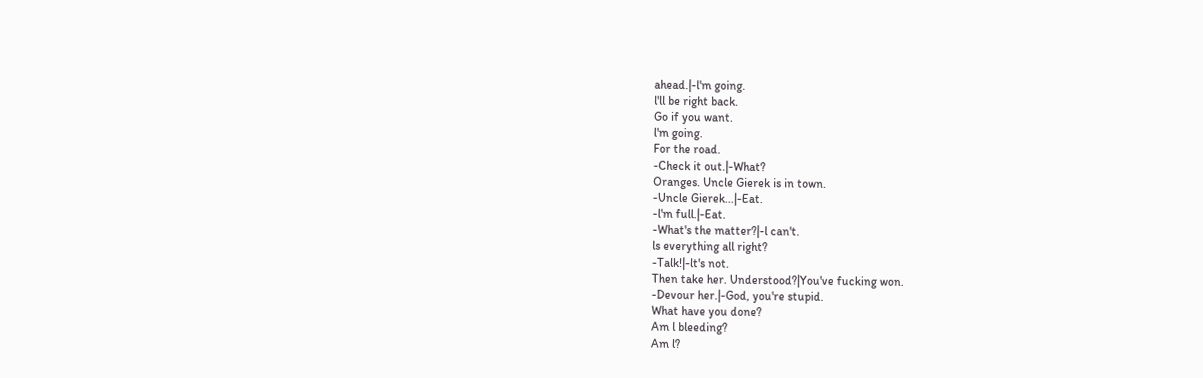ahead.|-l'm going.
l'll be right back.
Go if you want.
l'm going.
For the road.
-Check it out.|-What?
Oranges. Uncle Gierek is in town.
-Uncle Gierek...|-Eat.
-l'm full.|-Eat.
-What's the matter?|-l can't.
ls everything all right?
-Talk!|-lt's not.
Then take her. Understood?|You've fucking won.
-Devour her.|-God, you're stupid.
What have you done?
Am l bleeding?
Am l?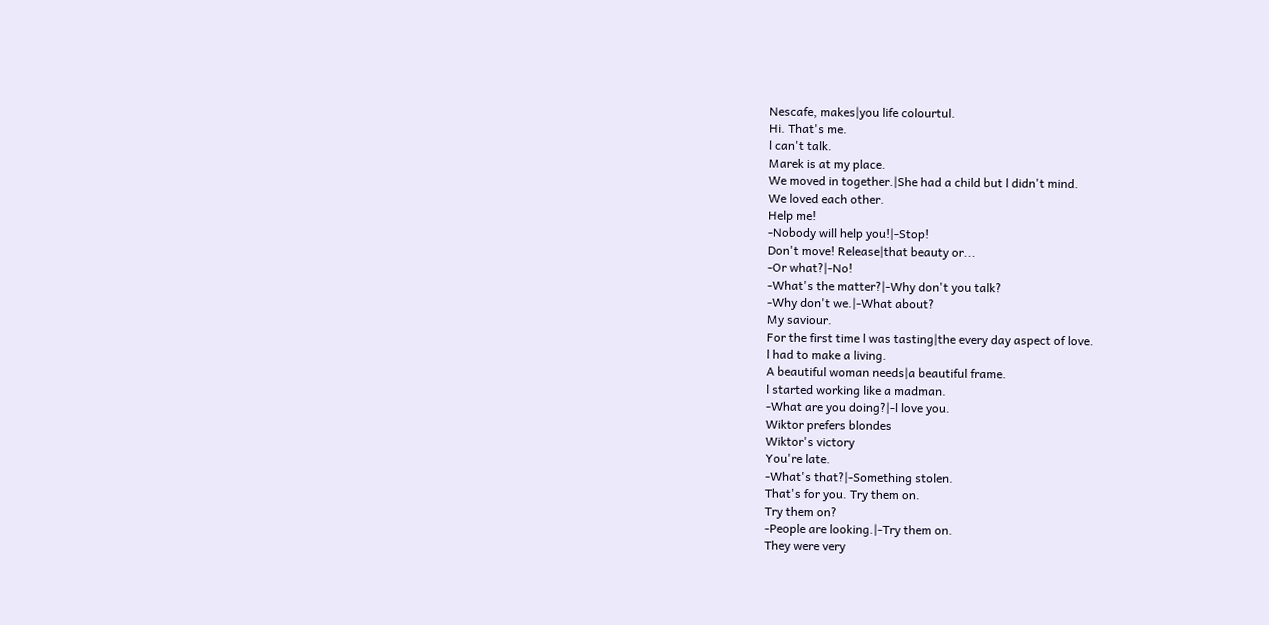Nescafe, makes|you life colourtul.
Hi. That's me.
l can't talk.
Marek is at my place.
We moved in together.|She had a child but l didn't mind.
We loved each other.
Help me!
-Nobody will help you!|-Stop!
Don't move! Release|that beauty or...
-Or what?|-No!
-What's the matter?|-Why don't you talk?
-Why don't we.|-What about?
My saviour.
For the first time l was tasting|the every day aspect of love.
l had to make a living.
A beautiful woman needs|a beautiful frame.
l started working like a madman.
-What are you doing?|-l love you.
Wiktor prefers blondes
Wiktor's victory
You're late.
-What's that?|-Something stolen.
That's for you. Try them on.
Try them on?
-People are looking.|-Try them on.
They were very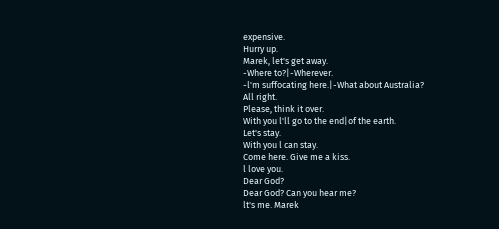expensive.
Hurry up.
Marek, let's get away.
-Where to?|-Wherever.
-l'm suffocating here.|-What about Australia?
All right.
Please, think it over.
With you l'll go to the end|of the earth.
Let's stay.
With you l can stay.
Come here. Give me a kiss.
l love you.
Dear God?
Dear God? Can you hear me?
lt's me. Marek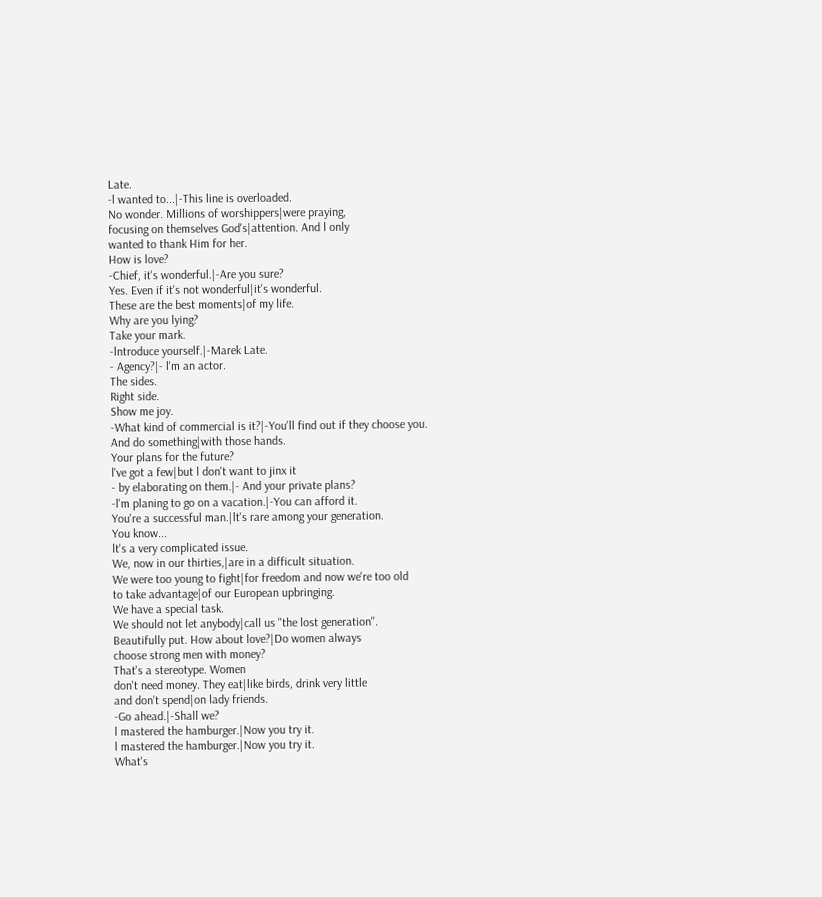Late.
-l wanted to...|-This line is overloaded.
No wonder. Millions of worshippers|were praying,
focusing on themselves God's|attention. And l only
wanted to thank Him for her.
How is love?
-Chief, it's wonderful.|-Are you sure?
Yes. Even if it's not wonderful|it's wonderful.
These are the best moments|of my life.
Why are you lying?
Take your mark.
-lntroduce yourself.|-Marek Late.
- Agency?|- l'm an actor.
The sides.
Right side.
Show me joy.
-What kind of commercial is it?|-You'll find out if they choose you.
And do something|with those hands.
Your plans for the future?
l've got a few|but l don't want to jinx it
- by elaborating on them.|- And your private plans?
-l'm planing to go on a vacation.|-You can afford it.
You're a successful man.|lt's rare among your generation.
You know...
lt's a very complicated issue.
We, now in our thirties,|are in a difficult situation.
We were too young to fight|for freedom and now we're too old
to take advantage|of our European upbringing.
We have a special task.
We should not let anybody|call us ''the lost generation''.
Beautifully put. How about love?|Do women always
choose strong men with money?
That's a stereotype. Women
don't need money. They eat|like birds, drink very little
and don't spend|on lady friends.
-Go ahead.|-Shall we?
l mastered the hamburger.|Now you try it.
l mastered the hamburger.|Now you try it.
What's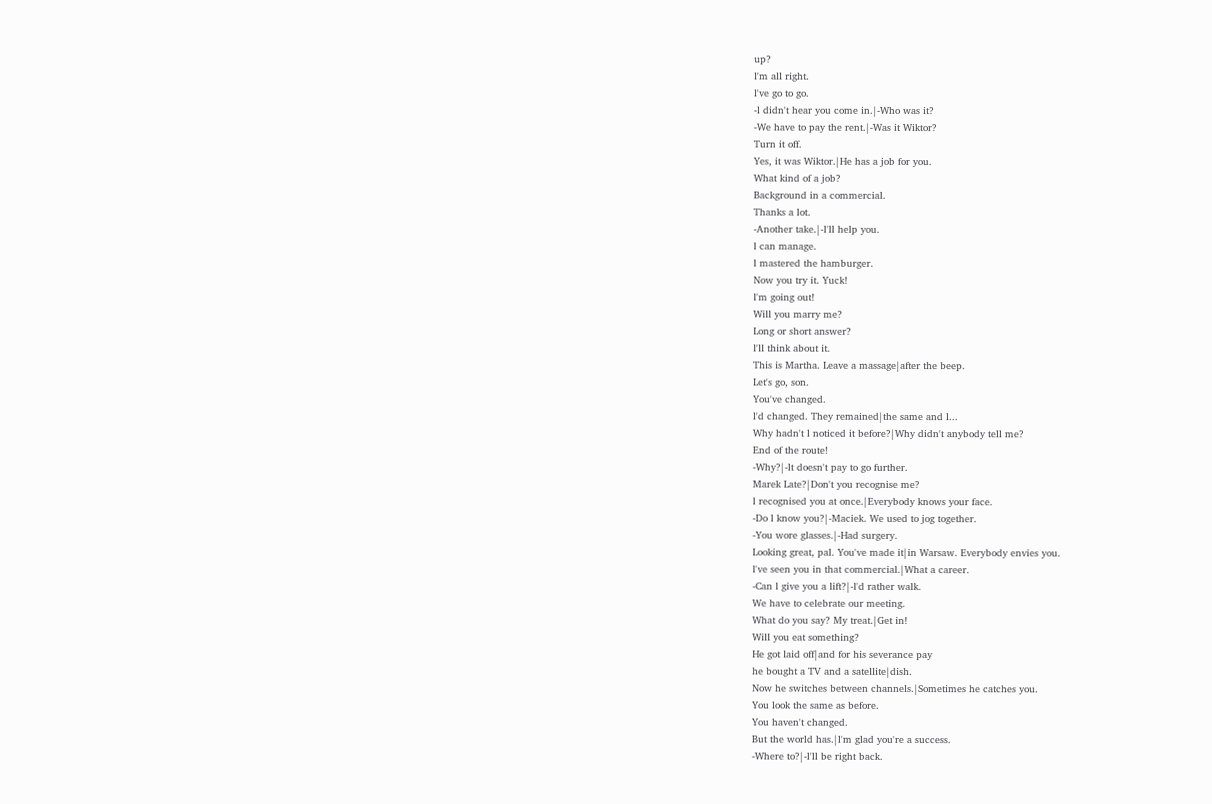up?
l'm all right.
l've go to go.
-l didn't hear you come in.|-Who was it?
-We have to pay the rent.|-Was it Wiktor?
Turn it off.
Yes, it was Wiktor.|He has a job for you.
What kind of a job?
Background in a commercial.
Thanks a lot.
-Another take.|-l'll help you.
l can manage.
l mastered the hamburger.
Now you try it. Yuck!
l'm going out!
Will you marry me?
Long or short answer?
l'll think about it.
This is Martha. Leave a massage|after the beep.
Let's go, son.
You've changed.
l'd changed. They remained|the same and l...
Why hadn't l noticed it before?|Why didn't anybody tell me?
End of the route!
-Why?|-lt doesn't pay to go further.
Marek Late?|Don't you recognise me?
l recognised you at once.|Everybody knows your face.
-Do l know you?|-Maciek. We used to jog together.
-You wore glasses.|-Had surgery.
Looking great, pal. You've made it|in Warsaw. Everybody envies you.
l've seen you in that commercial.|What a career.
-Can l give you a lift?|-l'd rather walk.
We have to celebrate our meeting.
What do you say? My treat.|Get in!
Will you eat something?
He got laid off|and for his severance pay
he bought a TV and a satellite|dish.
Now he switches between channels.|Sometimes he catches you.
You look the same as before.
You haven't changed.
But the world has.|l'm glad you're a success.
-Where to?|-l'll be right back.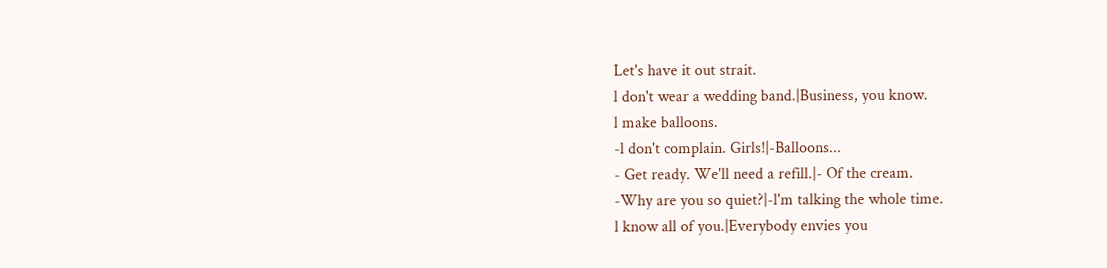Let's have it out strait.
l don't wear a wedding band.|Business, you know.
l make balloons.
-l don't complain. Girls!|-Balloons...
- Get ready. We'll need a refill.|- Of the cream.
-Why are you so quiet?|-l'm talking the whole time.
l know all of you.|Everybody envies you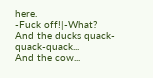here.
-Fuck off!|-What?
And the ducks quack-quack-quack...
And the cow...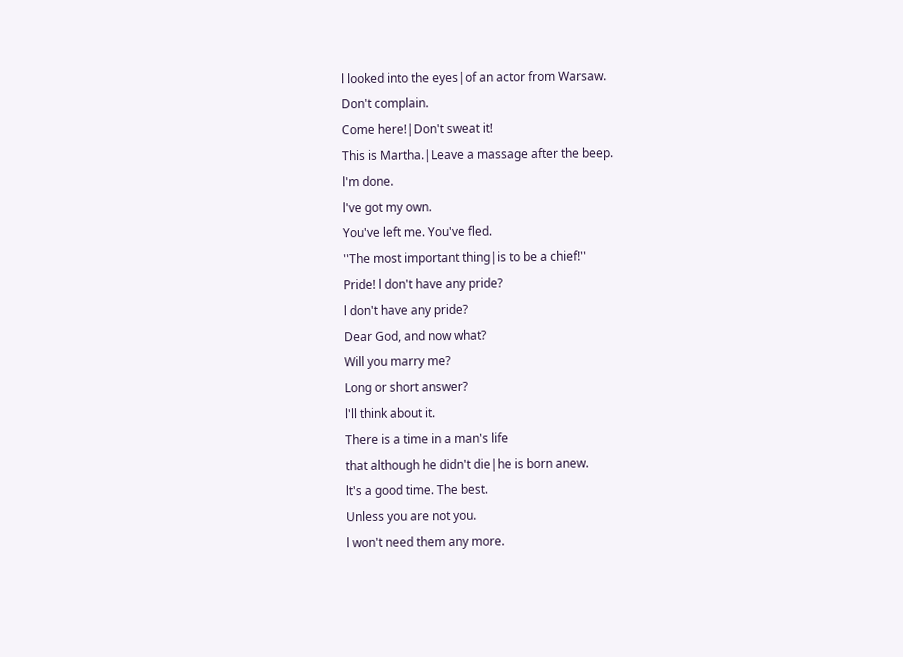l looked into the eyes|of an actor from Warsaw.
Don't complain.
Come here!|Don't sweat it!
This is Martha.|Leave a massage after the beep.
l'm done.
l've got my own.
You've left me. You've fled.
''The most important thing|is to be a chief!''
Pride! l don't have any pride?
l don't have any pride?
Dear God, and now what?
Will you marry me?
Long or short answer?
l'll think about it.
There is a time in a man's life
that although he didn't die|he is born anew.
lt's a good time. The best.
Unless you are not you.
l won't need them any more.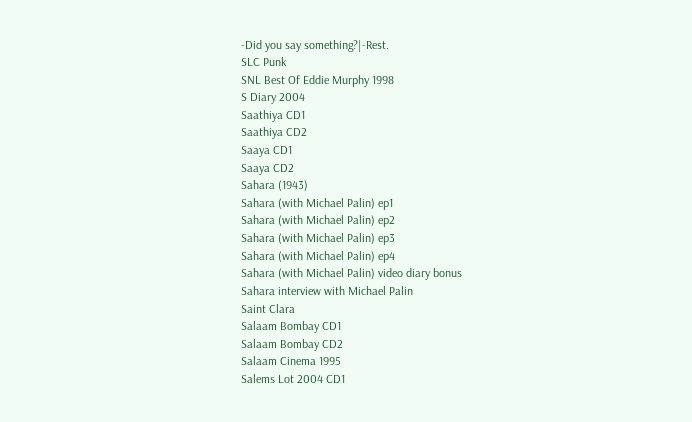-Did you say something?|-Rest.
SLC Punk
SNL Best Of Eddie Murphy 1998
S Diary 2004
Saathiya CD1
Saathiya CD2
Saaya CD1
Saaya CD2
Sahara (1943)
Sahara (with Michael Palin) ep1
Sahara (with Michael Palin) ep2
Sahara (with Michael Palin) ep3
Sahara (with Michael Palin) ep4
Sahara (with Michael Palin) video diary bonus
Sahara interview with Michael Palin
Saint Clara
Salaam Bombay CD1
Salaam Bombay CD2
Salaam Cinema 1995
Salems Lot 2004 CD1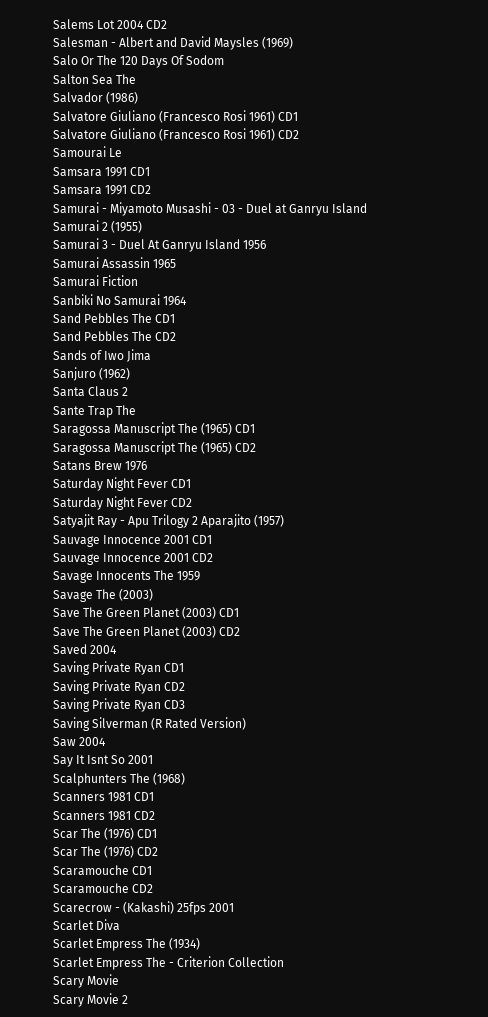Salems Lot 2004 CD2
Salesman - Albert and David Maysles (1969)
Salo Or The 120 Days Of Sodom
Salton Sea The
Salvador (1986)
Salvatore Giuliano (Francesco Rosi 1961) CD1
Salvatore Giuliano (Francesco Rosi 1961) CD2
Samourai Le
Samsara 1991 CD1
Samsara 1991 CD2
Samurai - Miyamoto Musashi - 03 - Duel at Ganryu Island
Samurai 2 (1955)
Samurai 3 - Duel At Ganryu Island 1956
Samurai Assassin 1965
Samurai Fiction
Sanbiki No Samurai 1964
Sand Pebbles The CD1
Sand Pebbles The CD2
Sands of Iwo Jima
Sanjuro (1962)
Santa Claus 2
Sante Trap The
Saragossa Manuscript The (1965) CD1
Saragossa Manuscript The (1965) CD2
Satans Brew 1976
Saturday Night Fever CD1
Saturday Night Fever CD2
Satyajit Ray - Apu Trilogy 2 Aparajito (1957)
Sauvage Innocence 2001 CD1
Sauvage Innocence 2001 CD2
Savage Innocents The 1959
Savage The (2003)
Save The Green Planet (2003) CD1
Save The Green Planet (2003) CD2
Saved 2004
Saving Private Ryan CD1
Saving Private Ryan CD2
Saving Private Ryan CD3
Saving Silverman (R Rated Version)
Saw 2004
Say It Isnt So 2001
Scalphunters The (1968)
Scanners 1981 CD1
Scanners 1981 CD2
Scar The (1976) CD1
Scar The (1976) CD2
Scaramouche CD1
Scaramouche CD2
Scarecrow - (Kakashi) 25fps 2001
Scarlet Diva
Scarlet Empress The (1934)
Scarlet Empress The - Criterion Collection
Scary Movie
Scary Movie 2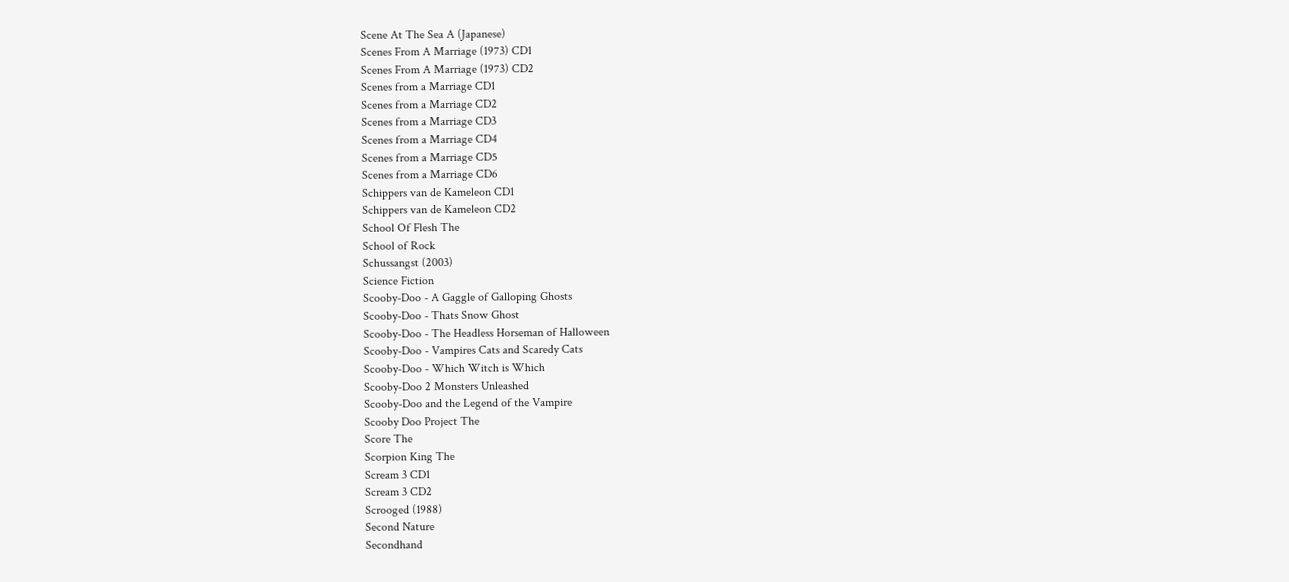Scene At The Sea A (Japanese)
Scenes From A Marriage (1973) CD1
Scenes From A Marriage (1973) CD2
Scenes from a Marriage CD1
Scenes from a Marriage CD2
Scenes from a Marriage CD3
Scenes from a Marriage CD4
Scenes from a Marriage CD5
Scenes from a Marriage CD6
Schippers van de Kameleon CD1
Schippers van de Kameleon CD2
School Of Flesh The
School of Rock
Schussangst (2003)
Science Fiction
Scooby-Doo - A Gaggle of Galloping Ghosts
Scooby-Doo - Thats Snow Ghost
Scooby-Doo - The Headless Horseman of Halloween
Scooby-Doo - Vampires Cats and Scaredy Cats
Scooby-Doo - Which Witch is Which
Scooby-Doo 2 Monsters Unleashed
Scooby-Doo and the Legend of the Vampire
Scooby Doo Project The
Score The
Scorpion King The
Scream 3 CD1
Scream 3 CD2
Scrooged (1988)
Second Nature
Secondhand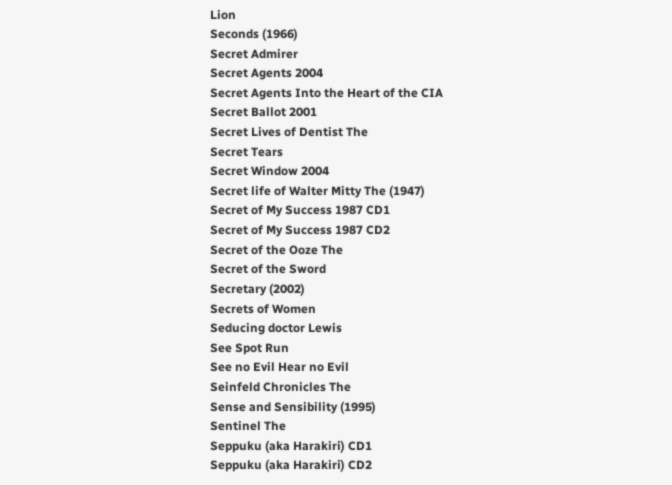Lion
Seconds (1966)
Secret Admirer
Secret Agents 2004
Secret Agents Into the Heart of the CIA
Secret Ballot 2001
Secret Lives of Dentist The
Secret Tears
Secret Window 2004
Secret life of Walter Mitty The (1947)
Secret of My Success 1987 CD1
Secret of My Success 1987 CD2
Secret of the Ooze The
Secret of the Sword
Secretary (2002)
Secrets of Women
Seducing doctor Lewis
See Spot Run
See no Evil Hear no Evil
Seinfeld Chronicles The
Sense and Sensibility (1995)
Sentinel The
Seppuku (aka Harakiri) CD1
Seppuku (aka Harakiri) CD2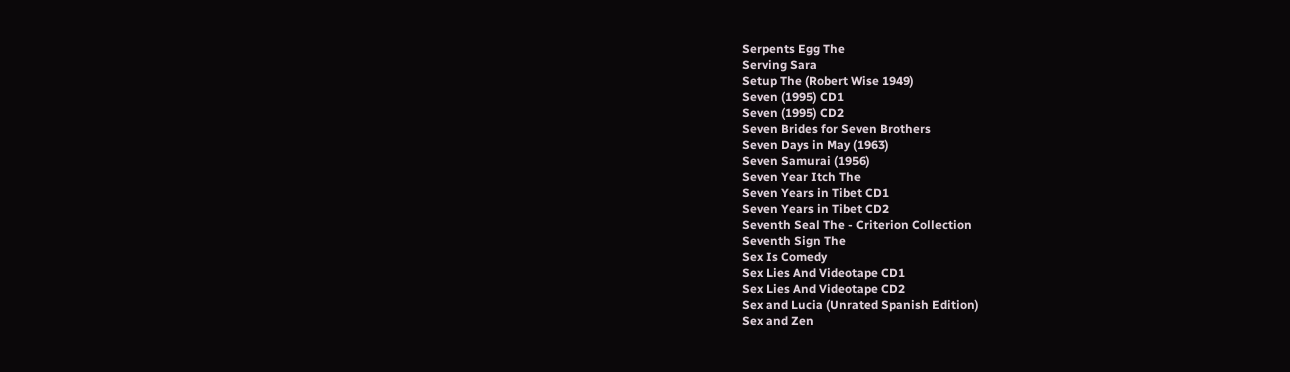Serpents Egg The
Serving Sara
Setup The (Robert Wise 1949)
Seven (1995) CD1
Seven (1995) CD2
Seven Brides for Seven Brothers
Seven Days in May (1963)
Seven Samurai (1956)
Seven Year Itch The
Seven Years in Tibet CD1
Seven Years in Tibet CD2
Seventh Seal The - Criterion Collection
Seventh Sign The
Sex Is Comedy
Sex Lies And Videotape CD1
Sex Lies And Videotape CD2
Sex and Lucia (Unrated Spanish Edition)
Sex and Zen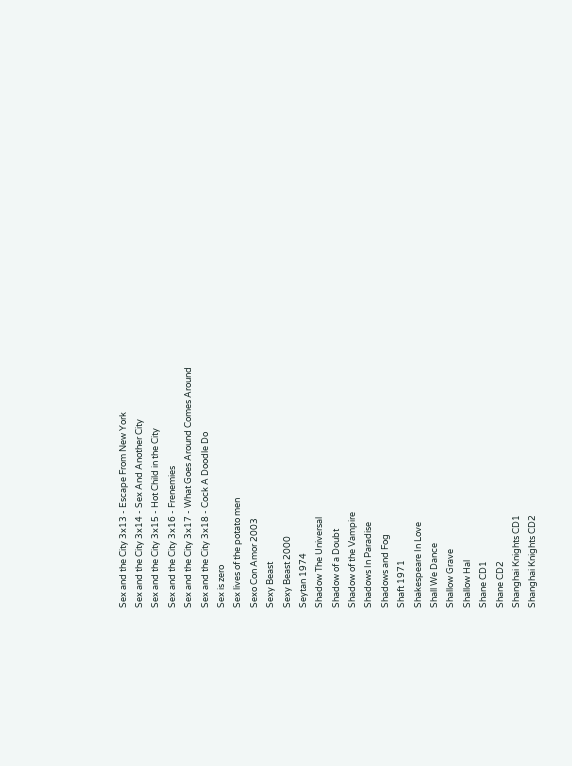Sex and the City 3x13 - Escape From New York
Sex and the City 3x14 - Sex And Another City
Sex and the City 3x15 - Hot Child in the City
Sex and the City 3x16 - Frenemies
Sex and the City 3x17 - What Goes Around Comes Around
Sex and the City 3x18 - Cock A Doodle Do
Sex is zero
Sex lives of the potato men
Sexo Con Amor 2003
Sexy Beast
Sexy Beast 2000
Seytan 1974
Shadow The Universal
Shadow of a Doubt
Shadow of the Vampire
Shadows In Paradise
Shadows and Fog
Shaft 1971
Shakespeare In Love
Shall We Dance
Shallow Grave
Shallow Hal
Shane CD1
Shane CD2
Shanghai Knights CD1
Shanghai Knights CD2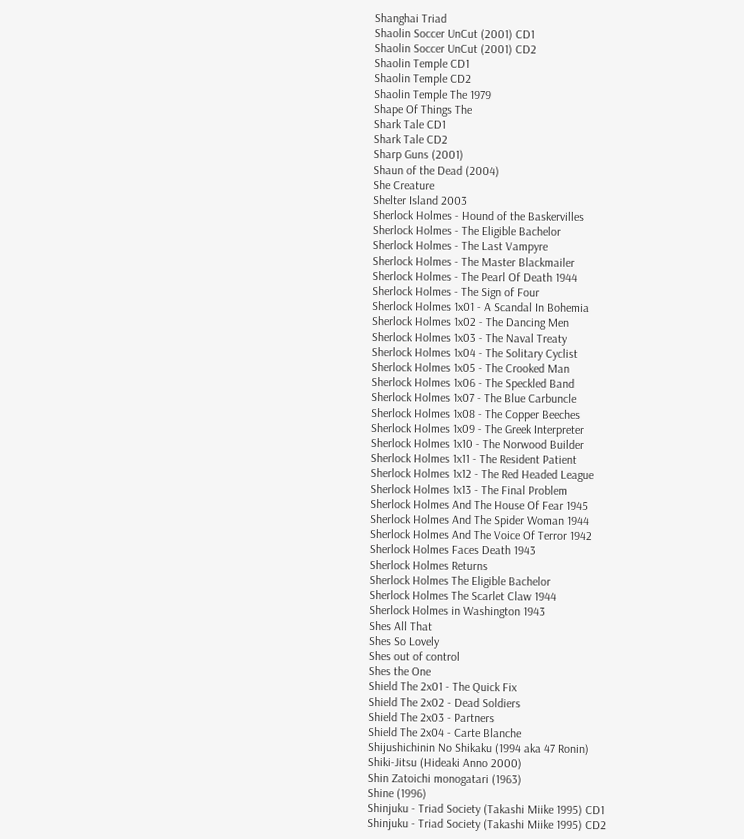Shanghai Triad
Shaolin Soccer UnCut (2001) CD1
Shaolin Soccer UnCut (2001) CD2
Shaolin Temple CD1
Shaolin Temple CD2
Shaolin Temple The 1979
Shape Of Things The
Shark Tale CD1
Shark Tale CD2
Sharp Guns (2001)
Shaun of the Dead (2004)
She Creature
Shelter Island 2003
Sherlock Holmes - Hound of the Baskervilles
Sherlock Holmes - The Eligible Bachelor
Sherlock Holmes - The Last Vampyre
Sherlock Holmes - The Master Blackmailer
Sherlock Holmes - The Pearl Of Death 1944
Sherlock Holmes - The Sign of Four
Sherlock Holmes 1x01 - A Scandal In Bohemia
Sherlock Holmes 1x02 - The Dancing Men
Sherlock Holmes 1x03 - The Naval Treaty
Sherlock Holmes 1x04 - The Solitary Cyclist
Sherlock Holmes 1x05 - The Crooked Man
Sherlock Holmes 1x06 - The Speckled Band
Sherlock Holmes 1x07 - The Blue Carbuncle
Sherlock Holmes 1x08 - The Copper Beeches
Sherlock Holmes 1x09 - The Greek Interpreter
Sherlock Holmes 1x10 - The Norwood Builder
Sherlock Holmes 1x11 - The Resident Patient
Sherlock Holmes 1x12 - The Red Headed League
Sherlock Holmes 1x13 - The Final Problem
Sherlock Holmes And The House Of Fear 1945
Sherlock Holmes And The Spider Woman 1944
Sherlock Holmes And The Voice Of Terror 1942
Sherlock Holmes Faces Death 1943
Sherlock Holmes Returns
Sherlock Holmes The Eligible Bachelor
Sherlock Holmes The Scarlet Claw 1944
Sherlock Holmes in Washington 1943
Shes All That
Shes So Lovely
Shes out of control
Shes the One
Shield The 2x01 - The Quick Fix
Shield The 2x02 - Dead Soldiers
Shield The 2x03 - Partners
Shield The 2x04 - Carte Blanche
Shijushichinin No Shikaku (1994 aka 47 Ronin)
Shiki-Jitsu (Hideaki Anno 2000)
Shin Zatoichi monogatari (1963)
Shine (1996)
Shinjuku - Triad Society (Takashi Miike 1995) CD1
Shinjuku - Triad Society (Takashi Miike 1995) CD2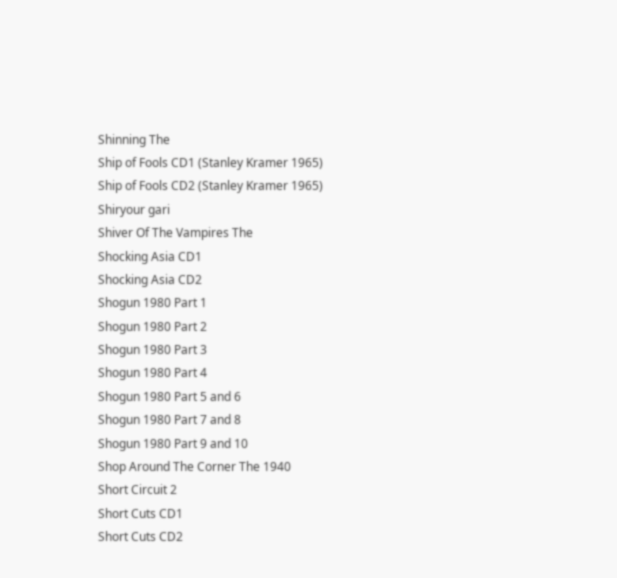Shinning The
Ship of Fools CD1 (Stanley Kramer 1965)
Ship of Fools CD2 (Stanley Kramer 1965)
Shiryour gari
Shiver Of The Vampires The
Shocking Asia CD1
Shocking Asia CD2
Shogun 1980 Part 1
Shogun 1980 Part 2
Shogun 1980 Part 3
Shogun 1980 Part 4
Shogun 1980 Part 5 and 6
Shogun 1980 Part 7 and 8
Shogun 1980 Part 9 and 10
Shop Around The Corner The 1940
Short Circuit 2
Short Cuts CD1
Short Cuts CD2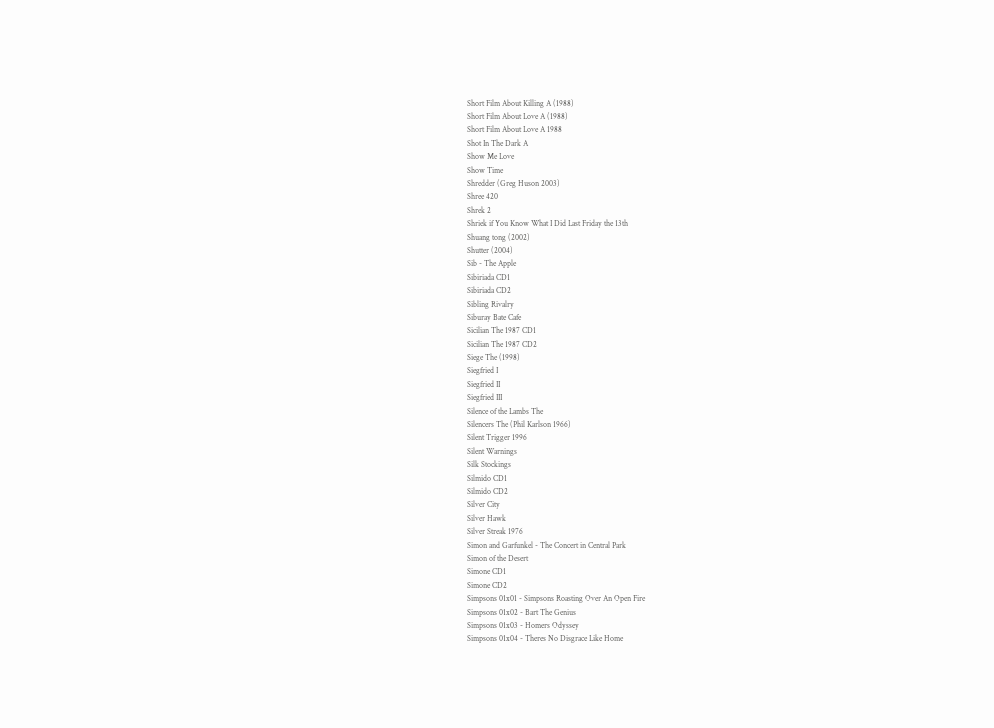Short Film About Killing A (1988)
Short Film About Love A (1988)
Short Film About Love A 1988
Shot In The Dark A
Show Me Love
Show Time
Shredder (Greg Huson 2003)
Shree 420
Shrek 2
Shriek if You Know What I Did Last Friday the 13th
Shuang tong (2002)
Shutter (2004)
Sib - The Apple
Sibiriada CD1
Sibiriada CD2
Sibling Rivalry
Siburay Bate Cafe
Sicilian The 1987 CD1
Sicilian The 1987 CD2
Siege The (1998)
Siegfried I
Siegfried II
Siegfried III
Silence of the Lambs The
Silencers The (Phil Karlson 1966)
Silent Trigger 1996
Silent Warnings
Silk Stockings
Silmido CD1
Silmido CD2
Silver City
Silver Hawk
Silver Streak 1976
Simon and Garfunkel - The Concert in Central Park
Simon of the Desert
Simone CD1
Simone CD2
Simpsons 01x01 - Simpsons Roasting Over An Open Fire
Simpsons 01x02 - Bart The Genius
Simpsons 01x03 - Homers Odyssey
Simpsons 01x04 - Theres No Disgrace Like Home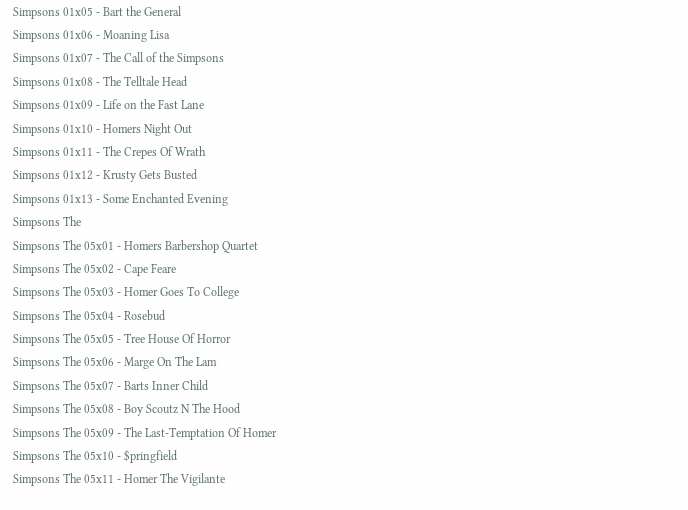Simpsons 01x05 - Bart the General
Simpsons 01x06 - Moaning Lisa
Simpsons 01x07 - The Call of the Simpsons
Simpsons 01x08 - The Telltale Head
Simpsons 01x09 - Life on the Fast Lane
Simpsons 01x10 - Homers Night Out
Simpsons 01x11 - The Crepes Of Wrath
Simpsons 01x12 - Krusty Gets Busted
Simpsons 01x13 - Some Enchanted Evening
Simpsons The
Simpsons The 05x01 - Homers Barbershop Quartet
Simpsons The 05x02 - Cape Feare
Simpsons The 05x03 - Homer Goes To College
Simpsons The 05x04 - Rosebud
Simpsons The 05x05 - Tree House Of Horror
Simpsons The 05x06 - Marge On The Lam
Simpsons The 05x07 - Barts Inner Child
Simpsons The 05x08 - Boy Scoutz N The Hood
Simpsons The 05x09 - The Last-Temptation Of Homer
Simpsons The 05x10 - $pringfield
Simpsons The 05x11 - Homer The Vigilante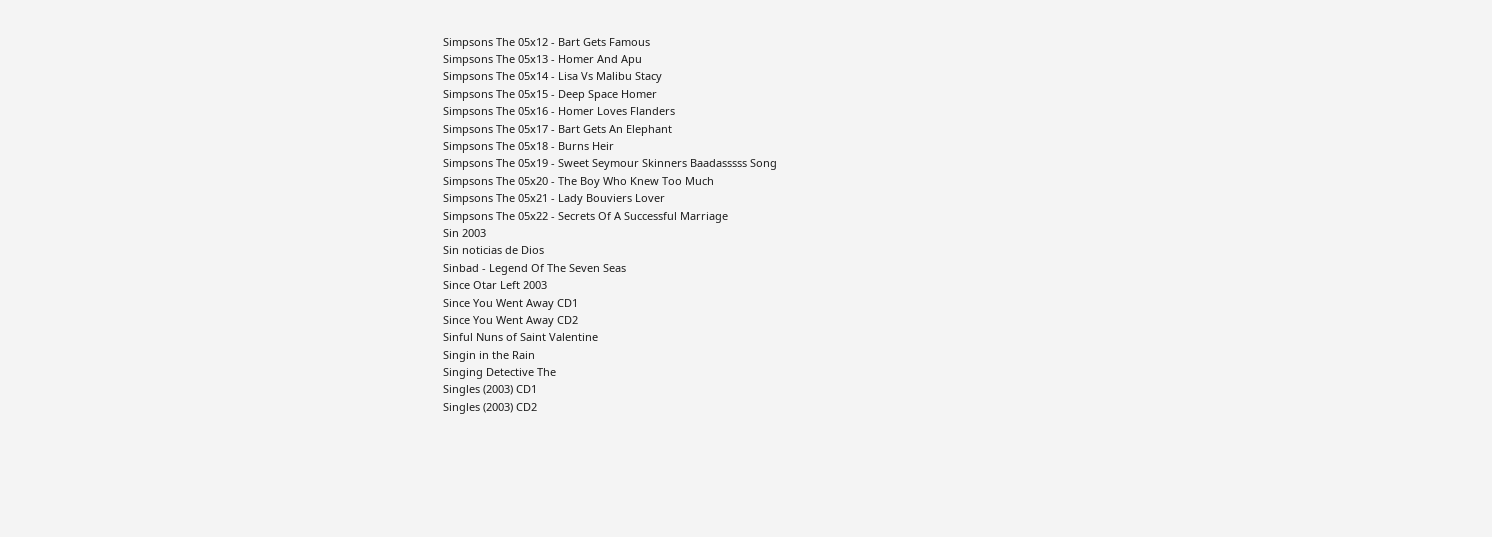Simpsons The 05x12 - Bart Gets Famous
Simpsons The 05x13 - Homer And Apu
Simpsons The 05x14 - Lisa Vs Malibu Stacy
Simpsons The 05x15 - Deep Space Homer
Simpsons The 05x16 - Homer Loves Flanders
Simpsons The 05x17 - Bart Gets An Elephant
Simpsons The 05x18 - Burns Heir
Simpsons The 05x19 - Sweet Seymour Skinners Baadasssss Song
Simpsons The 05x20 - The Boy Who Knew Too Much
Simpsons The 05x21 - Lady Bouviers Lover
Simpsons The 05x22 - Secrets Of A Successful Marriage
Sin 2003
Sin noticias de Dios
Sinbad - Legend Of The Seven Seas
Since Otar Left 2003
Since You Went Away CD1
Since You Went Away CD2
Sinful Nuns of Saint Valentine
Singin in the Rain
Singing Detective The
Singles (2003) CD1
Singles (2003) CD2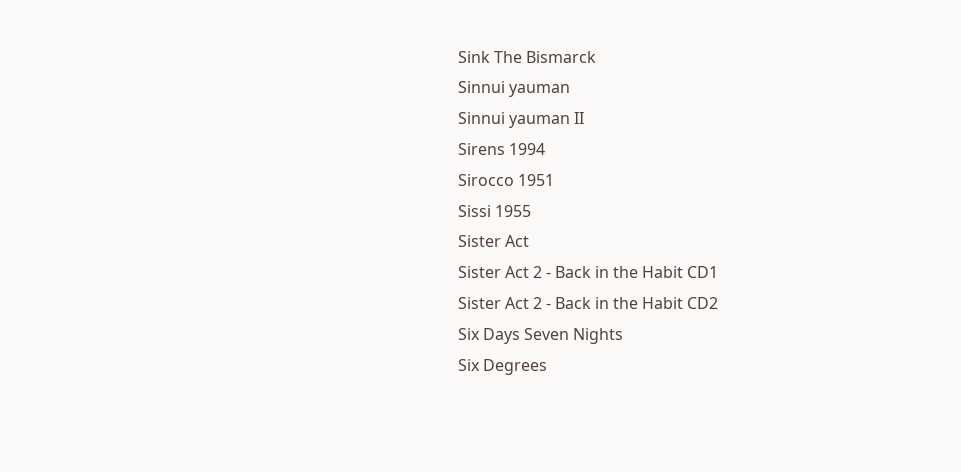Sink The Bismarck
Sinnui yauman
Sinnui yauman II
Sirens 1994
Sirocco 1951
Sissi 1955
Sister Act
Sister Act 2 - Back in the Habit CD1
Sister Act 2 - Back in the Habit CD2
Six Days Seven Nights
Six Degrees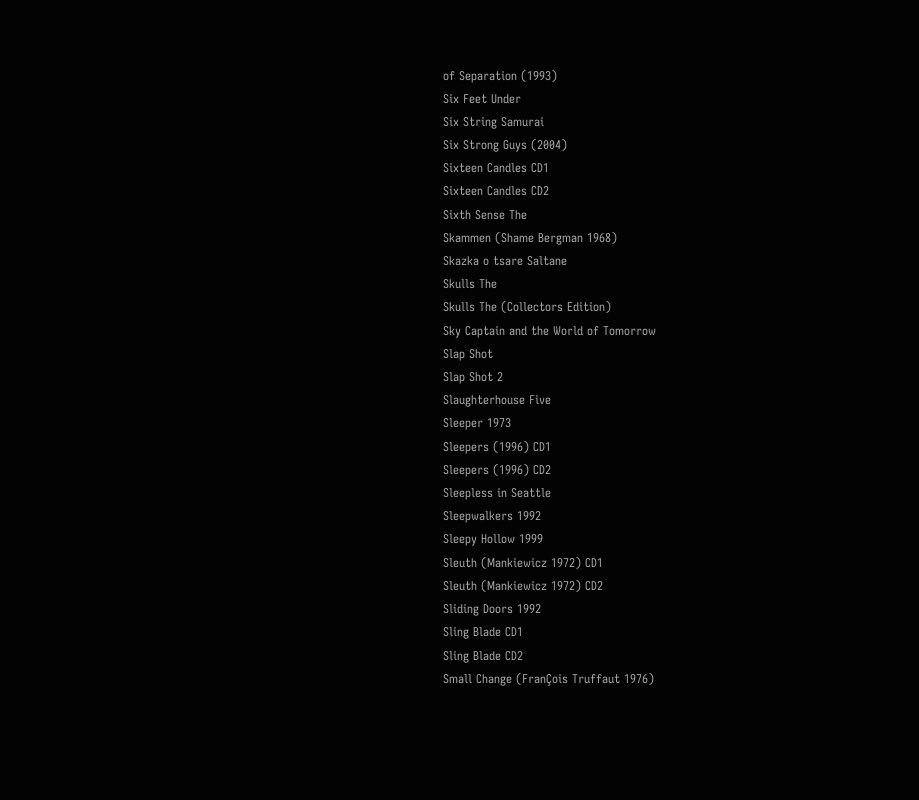of Separation (1993)
Six Feet Under
Six String Samurai
Six Strong Guys (2004)
Sixteen Candles CD1
Sixteen Candles CD2
Sixth Sense The
Skammen (Shame Bergman 1968)
Skazka o tsare Saltane
Skulls The
Skulls The (Collectors Edition)
Sky Captain and the World of Tomorrow
Slap Shot
Slap Shot 2
Slaughterhouse Five
Sleeper 1973
Sleepers (1996) CD1
Sleepers (1996) CD2
Sleepless in Seattle
Sleepwalkers 1992
Sleepy Hollow 1999
Sleuth (Mankiewicz 1972) CD1
Sleuth (Mankiewicz 1972) CD2
Sliding Doors 1992
Sling Blade CD1
Sling Blade CD2
Small Change (FranÇois Truffaut 1976)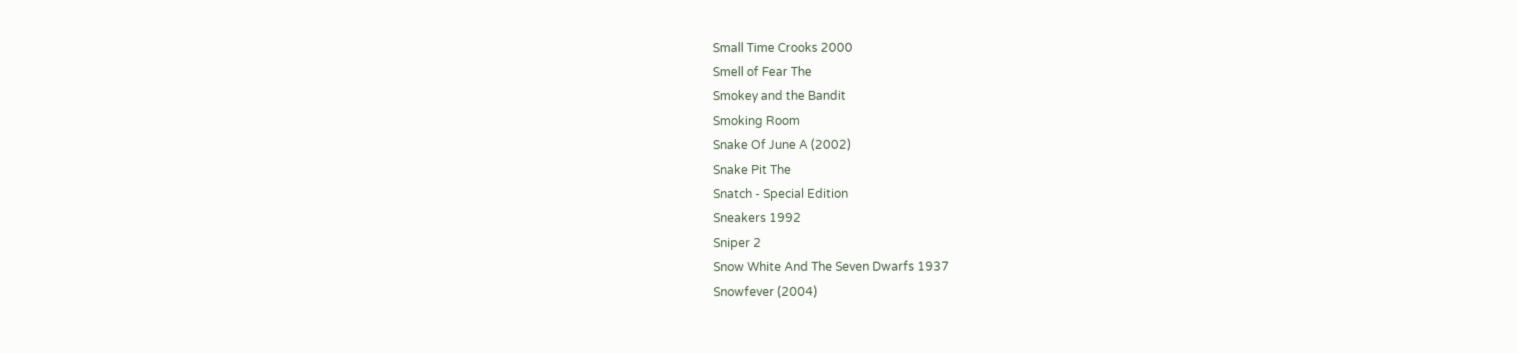Small Time Crooks 2000
Smell of Fear The
Smokey and the Bandit
Smoking Room
Snake Of June A (2002)
Snake Pit The
Snatch - Special Edition
Sneakers 1992
Sniper 2
Snow White And The Seven Dwarfs 1937
Snowfever (2004)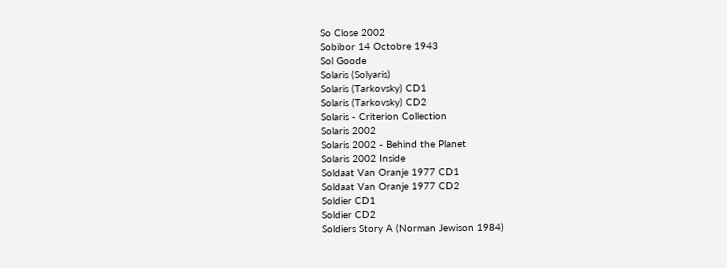So Close 2002
Sobibor 14 Octobre 1943
Sol Goode
Solaris (Solyaris)
Solaris (Tarkovsky) CD1
Solaris (Tarkovsky) CD2
Solaris - Criterion Collection
Solaris 2002
Solaris 2002 - Behind the Planet
Solaris 2002 Inside
Soldaat Van Oranje 1977 CD1
Soldaat Van Oranje 1977 CD2
Soldier CD1
Soldier CD2
Soldiers Story A (Norman Jewison 1984)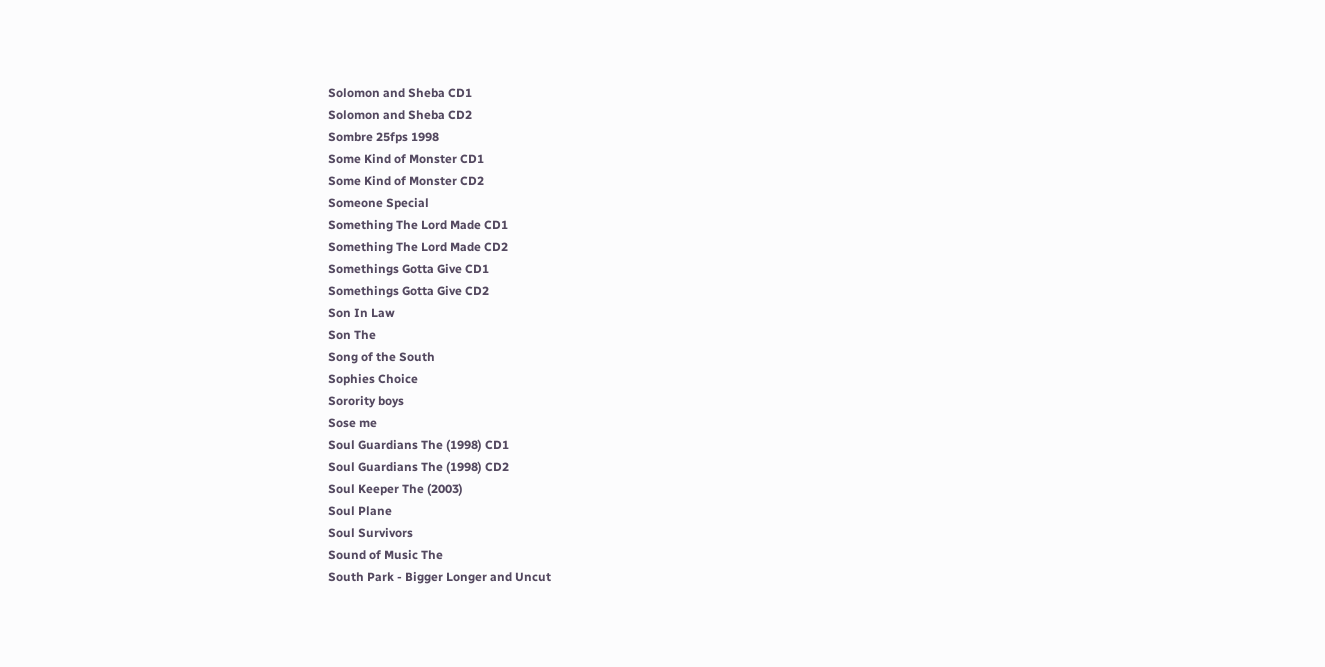Solomon and Sheba CD1
Solomon and Sheba CD2
Sombre 25fps 1998
Some Kind of Monster CD1
Some Kind of Monster CD2
Someone Special
Something The Lord Made CD1
Something The Lord Made CD2
Somethings Gotta Give CD1
Somethings Gotta Give CD2
Son In Law
Son The
Song of the South
Sophies Choice
Sorority boys
Sose me
Soul Guardians The (1998) CD1
Soul Guardians The (1998) CD2
Soul Keeper The (2003)
Soul Plane
Soul Survivors
Sound of Music The
South Park - Bigger Longer and Uncut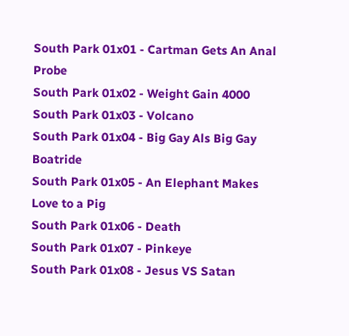South Park 01x01 - Cartman Gets An Anal Probe
South Park 01x02 - Weight Gain 4000
South Park 01x03 - Volcano
South Park 01x04 - Big Gay Als Big Gay Boatride
South Park 01x05 - An Elephant Makes Love to a Pig
South Park 01x06 - Death
South Park 01x07 - Pinkeye
South Park 01x08 - Jesus VS Satan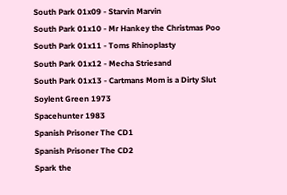South Park 01x09 - Starvin Marvin
South Park 01x10 - Mr Hankey the Christmas Poo
South Park 01x11 - Toms Rhinoplasty
South Park 01x12 - Mecha Striesand
South Park 01x13 - Cartmans Mom is a Dirty Slut
Soylent Green 1973
Spacehunter 1983
Spanish Prisoner The CD1
Spanish Prisoner The CD2
Spark the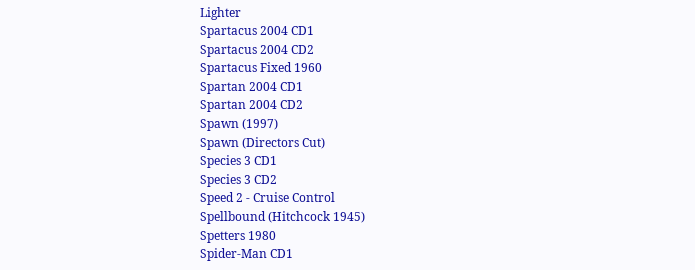Lighter
Spartacus 2004 CD1
Spartacus 2004 CD2
Spartacus Fixed 1960
Spartan 2004 CD1
Spartan 2004 CD2
Spawn (1997)
Spawn (Directors Cut)
Species 3 CD1
Species 3 CD2
Speed 2 - Cruise Control
Spellbound (Hitchcock 1945)
Spetters 1980
Spider-Man CD1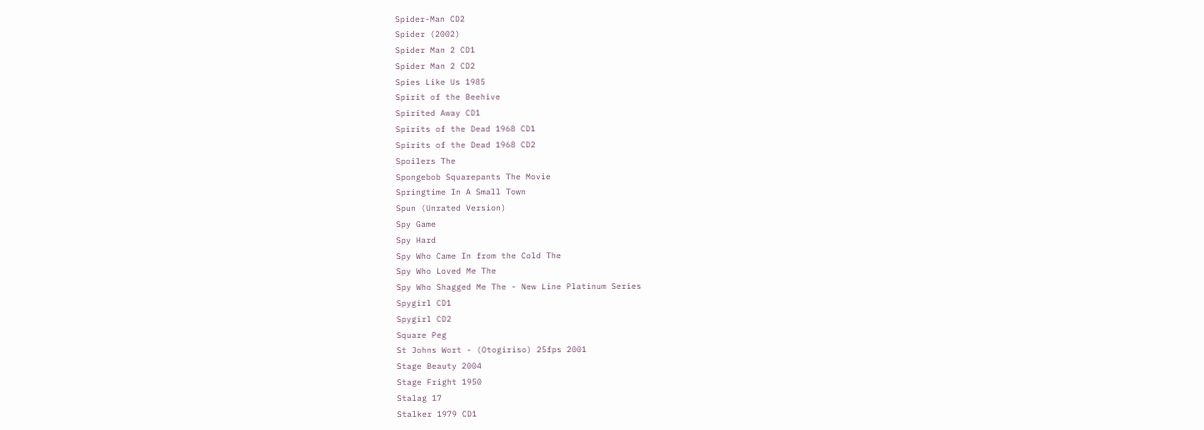Spider-Man CD2
Spider (2002)
Spider Man 2 CD1
Spider Man 2 CD2
Spies Like Us 1985
Spirit of the Beehive
Spirited Away CD1
Spirits of the Dead 1968 CD1
Spirits of the Dead 1968 CD2
Spoilers The
Spongebob Squarepants The Movie
Springtime In A Small Town
Spun (Unrated Version)
Spy Game
Spy Hard
Spy Who Came In from the Cold The
Spy Who Loved Me The
Spy Who Shagged Me The - New Line Platinum Series
Spygirl CD1
Spygirl CD2
Square Peg
St Johns Wort - (Otogiriso) 25fps 2001
Stage Beauty 2004
Stage Fright 1950
Stalag 17
Stalker 1979 CD1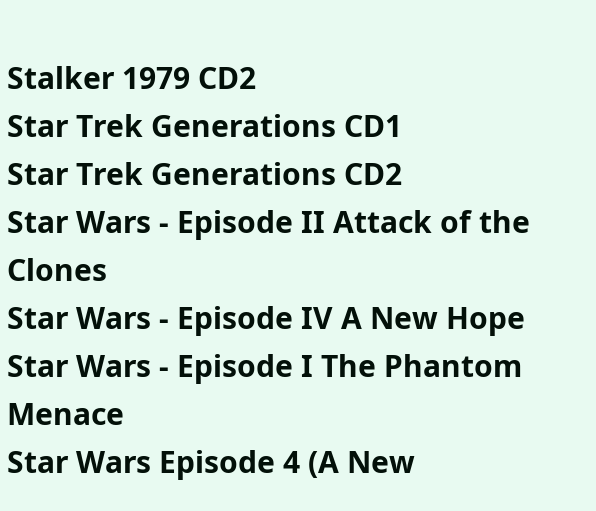Stalker 1979 CD2
Star Trek Generations CD1
Star Trek Generations CD2
Star Wars - Episode II Attack of the Clones
Star Wars - Episode IV A New Hope
Star Wars - Episode I The Phantom Menace
Star Wars Episode 4 (A New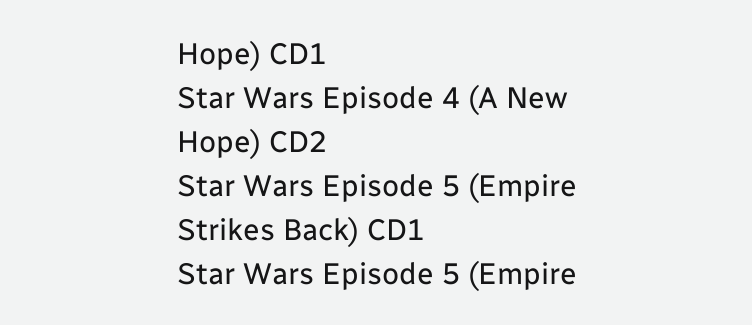Hope) CD1
Star Wars Episode 4 (A New Hope) CD2
Star Wars Episode 5 (Empire Strikes Back) CD1
Star Wars Episode 5 (Empire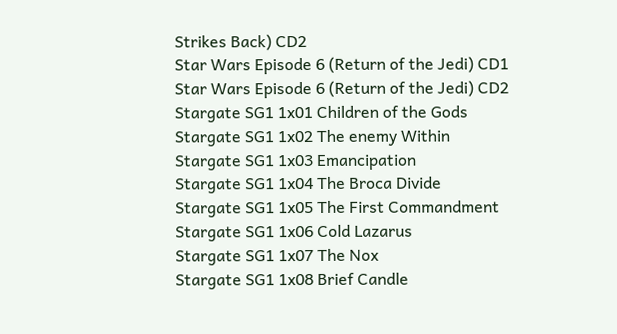Strikes Back) CD2
Star Wars Episode 6 (Return of the Jedi) CD1
Star Wars Episode 6 (Return of the Jedi) CD2
Stargate SG1 1x01 Children of the Gods
Stargate SG1 1x02 The enemy Within
Stargate SG1 1x03 Emancipation
Stargate SG1 1x04 The Broca Divide
Stargate SG1 1x05 The First Commandment
Stargate SG1 1x06 Cold Lazarus
Stargate SG1 1x07 The Nox
Stargate SG1 1x08 Brief Candle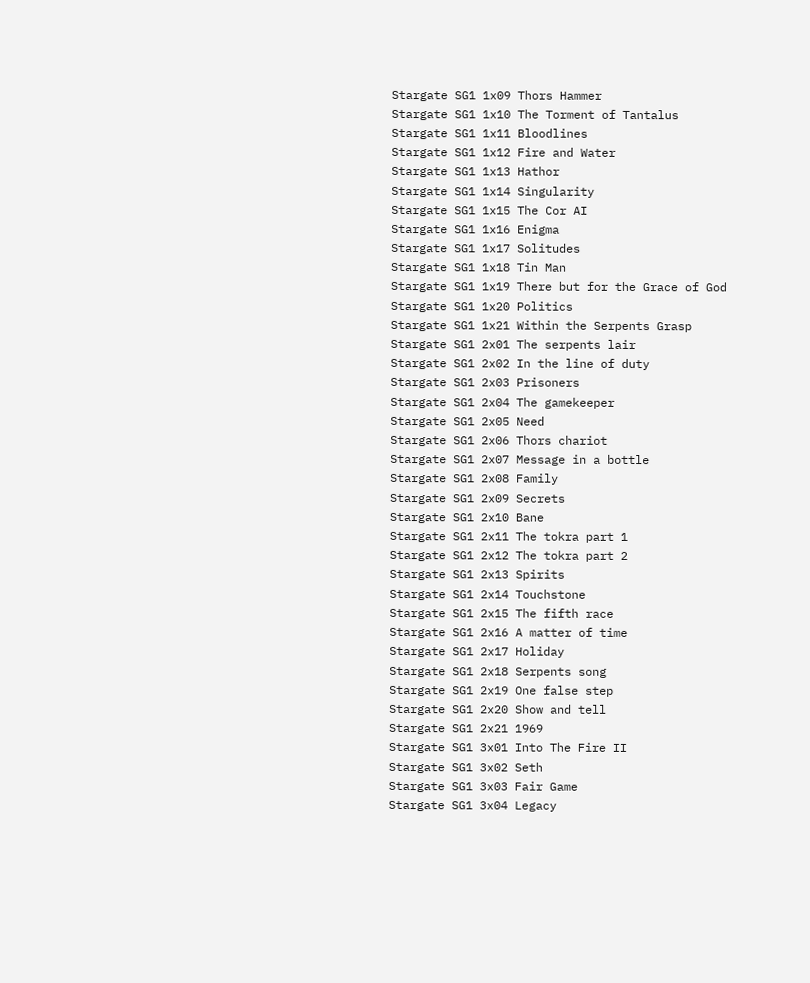Stargate SG1 1x09 Thors Hammer
Stargate SG1 1x10 The Torment of Tantalus
Stargate SG1 1x11 Bloodlines
Stargate SG1 1x12 Fire and Water
Stargate SG1 1x13 Hathor
Stargate SG1 1x14 Singularity
Stargate SG1 1x15 The Cor AI
Stargate SG1 1x16 Enigma
Stargate SG1 1x17 Solitudes
Stargate SG1 1x18 Tin Man
Stargate SG1 1x19 There but for the Grace of God
Stargate SG1 1x20 Politics
Stargate SG1 1x21 Within the Serpents Grasp
Stargate SG1 2x01 The serpents lair
Stargate SG1 2x02 In the line of duty
Stargate SG1 2x03 Prisoners
Stargate SG1 2x04 The gamekeeper
Stargate SG1 2x05 Need
Stargate SG1 2x06 Thors chariot
Stargate SG1 2x07 Message in a bottle
Stargate SG1 2x08 Family
Stargate SG1 2x09 Secrets
Stargate SG1 2x10 Bane
Stargate SG1 2x11 The tokra part 1
Stargate SG1 2x12 The tokra part 2
Stargate SG1 2x13 Spirits
Stargate SG1 2x14 Touchstone
Stargate SG1 2x15 The fifth race
Stargate SG1 2x16 A matter of time
Stargate SG1 2x17 Holiday
Stargate SG1 2x18 Serpents song
Stargate SG1 2x19 One false step
Stargate SG1 2x20 Show and tell
Stargate SG1 2x21 1969
Stargate SG1 3x01 Into The Fire II
Stargate SG1 3x02 Seth
Stargate SG1 3x03 Fair Game
Stargate SG1 3x04 Legacy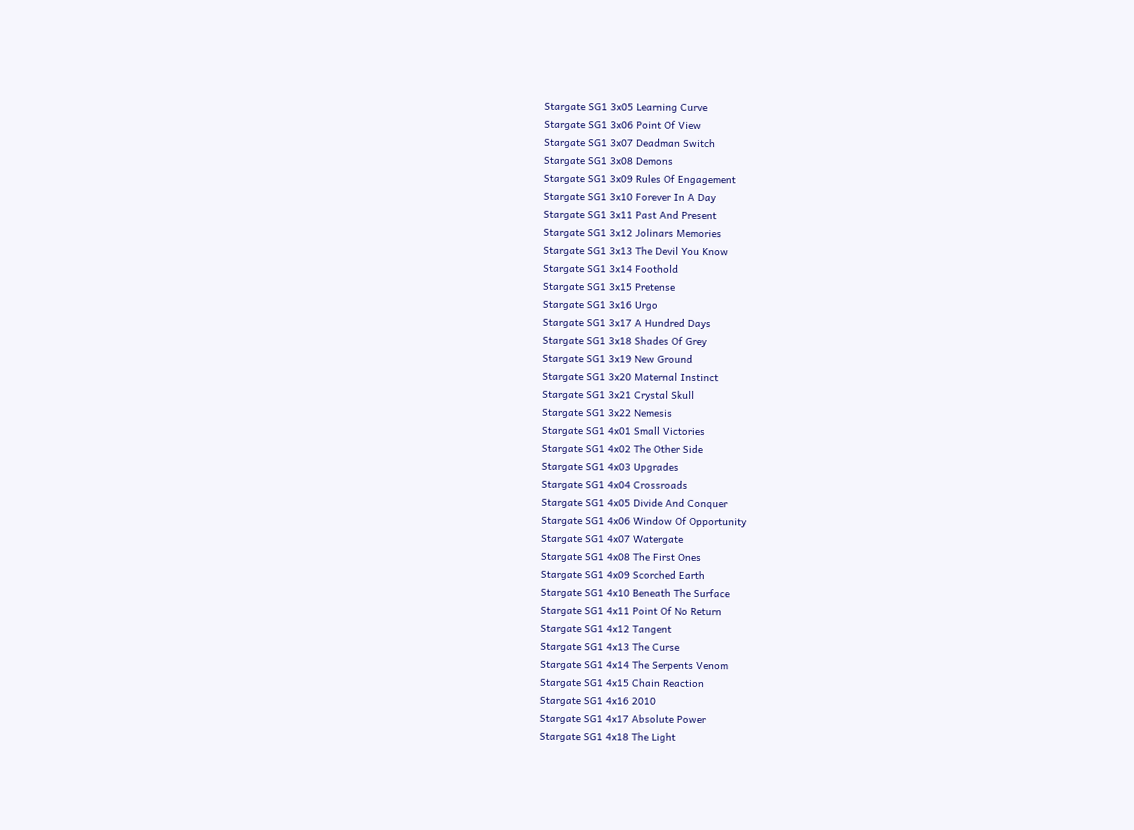Stargate SG1 3x05 Learning Curve
Stargate SG1 3x06 Point Of View
Stargate SG1 3x07 Deadman Switch
Stargate SG1 3x08 Demons
Stargate SG1 3x09 Rules Of Engagement
Stargate SG1 3x10 Forever In A Day
Stargate SG1 3x11 Past And Present
Stargate SG1 3x12 Jolinars Memories
Stargate SG1 3x13 The Devil You Know
Stargate SG1 3x14 Foothold
Stargate SG1 3x15 Pretense
Stargate SG1 3x16 Urgo
Stargate SG1 3x17 A Hundred Days
Stargate SG1 3x18 Shades Of Grey
Stargate SG1 3x19 New Ground
Stargate SG1 3x20 Maternal Instinct
Stargate SG1 3x21 Crystal Skull
Stargate SG1 3x22 Nemesis
Stargate SG1 4x01 Small Victories
Stargate SG1 4x02 The Other Side
Stargate SG1 4x03 Upgrades
Stargate SG1 4x04 Crossroads
Stargate SG1 4x05 Divide And Conquer
Stargate SG1 4x06 Window Of Opportunity
Stargate SG1 4x07 Watergate
Stargate SG1 4x08 The First Ones
Stargate SG1 4x09 Scorched Earth
Stargate SG1 4x10 Beneath The Surface
Stargate SG1 4x11 Point Of No Return
Stargate SG1 4x12 Tangent
Stargate SG1 4x13 The Curse
Stargate SG1 4x14 The Serpents Venom
Stargate SG1 4x15 Chain Reaction
Stargate SG1 4x16 2010
Stargate SG1 4x17 Absolute Power
Stargate SG1 4x18 The Light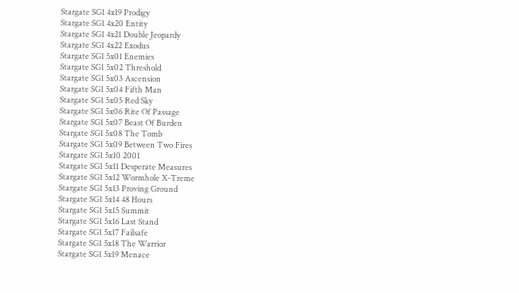Stargate SG1 4x19 Prodigy
Stargate SG1 4x20 Entity
Stargate SG1 4x21 Double Jeopardy
Stargate SG1 4x22 Exodus
Stargate SG1 5x01 Enemies
Stargate SG1 5x02 Threshold
Stargate SG1 5x03 Ascension
Stargate SG1 5x04 Fifth Man
Stargate SG1 5x05 Red Sky
Stargate SG1 5x06 Rite Of Passage
Stargate SG1 5x07 Beast Of Burden
Stargate SG1 5x08 The Tomb
Stargate SG1 5x09 Between Two Fires
Stargate SG1 5x10 2001
Stargate SG1 5x11 Desperate Measures
Stargate SG1 5x12 Wormhole X-Treme
Stargate SG1 5x13 Proving Ground
Stargate SG1 5x14 48 Hours
Stargate SG1 5x15 Summit
Stargate SG1 5x16 Last Stand
Stargate SG1 5x17 Failsafe
Stargate SG1 5x18 The Warrior
Stargate SG1 5x19 Menace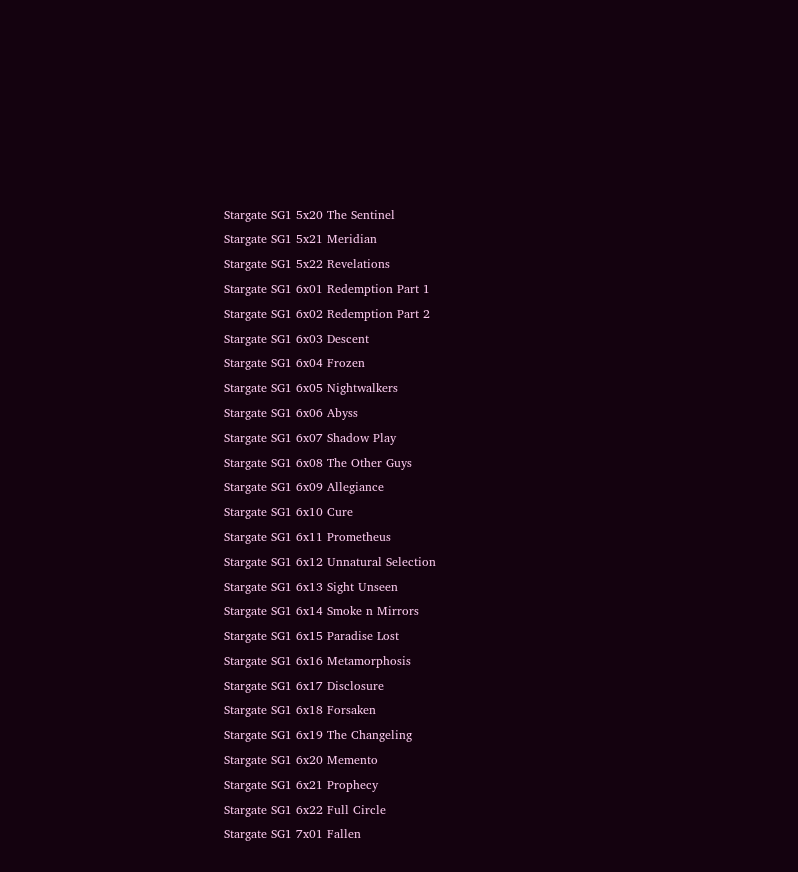Stargate SG1 5x20 The Sentinel
Stargate SG1 5x21 Meridian
Stargate SG1 5x22 Revelations
Stargate SG1 6x01 Redemption Part 1
Stargate SG1 6x02 Redemption Part 2
Stargate SG1 6x03 Descent
Stargate SG1 6x04 Frozen
Stargate SG1 6x05 Nightwalkers
Stargate SG1 6x06 Abyss
Stargate SG1 6x07 Shadow Play
Stargate SG1 6x08 The Other Guys
Stargate SG1 6x09 Allegiance
Stargate SG1 6x10 Cure
Stargate SG1 6x11 Prometheus
Stargate SG1 6x12 Unnatural Selection
Stargate SG1 6x13 Sight Unseen
Stargate SG1 6x14 Smoke n Mirrors
Stargate SG1 6x15 Paradise Lost
Stargate SG1 6x16 Metamorphosis
Stargate SG1 6x17 Disclosure
Stargate SG1 6x18 Forsaken
Stargate SG1 6x19 The Changeling
Stargate SG1 6x20 Memento
Stargate SG1 6x21 Prophecy
Stargate SG1 6x22 Full Circle
Stargate SG1 7x01 Fallen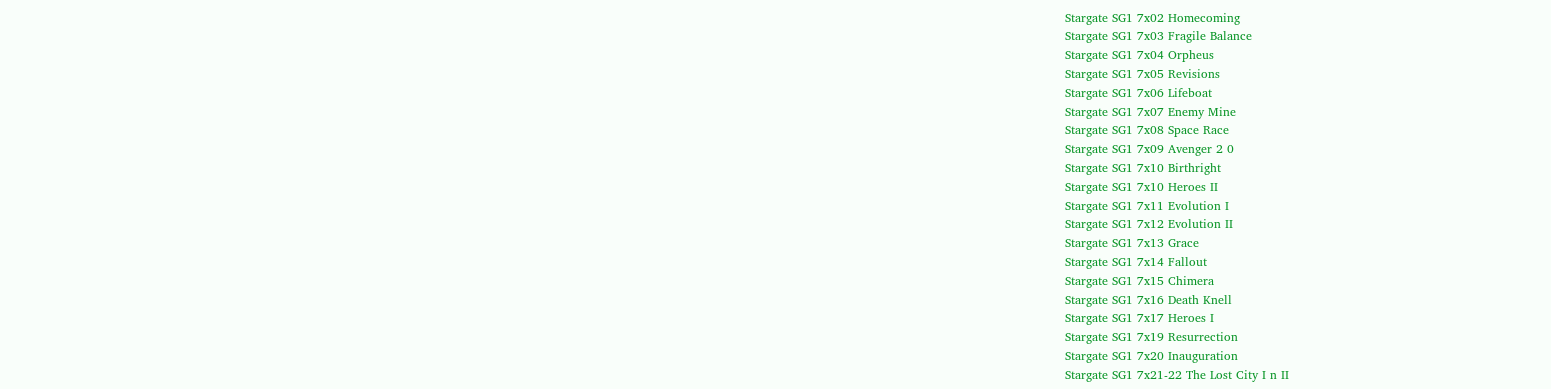Stargate SG1 7x02 Homecoming
Stargate SG1 7x03 Fragile Balance
Stargate SG1 7x04 Orpheus
Stargate SG1 7x05 Revisions
Stargate SG1 7x06 Lifeboat
Stargate SG1 7x07 Enemy Mine
Stargate SG1 7x08 Space Race
Stargate SG1 7x09 Avenger 2 0
Stargate SG1 7x10 Birthright
Stargate SG1 7x10 Heroes II
Stargate SG1 7x11 Evolution I
Stargate SG1 7x12 Evolution II
Stargate SG1 7x13 Grace
Stargate SG1 7x14 Fallout
Stargate SG1 7x15 Chimera
Stargate SG1 7x16 Death Knell
Stargate SG1 7x17 Heroes I
Stargate SG1 7x19 Resurrection
Stargate SG1 7x20 Inauguration
Stargate SG1 7x21-22 The Lost City I n II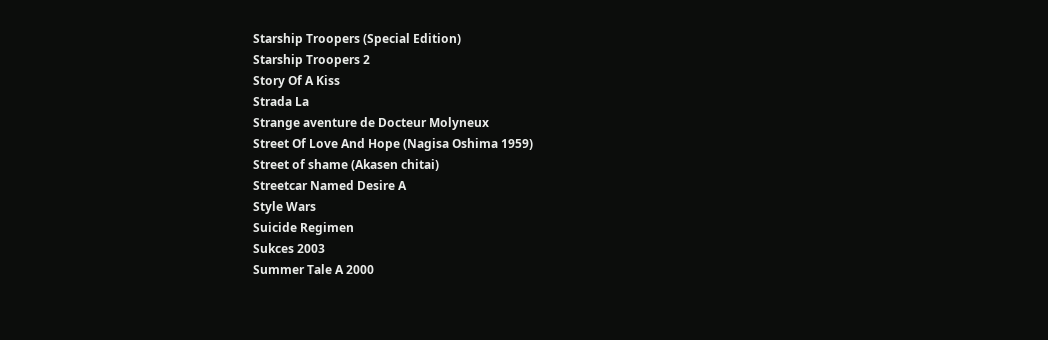Starship Troopers (Special Edition)
Starship Troopers 2
Story Of A Kiss
Strada La
Strange aventure de Docteur Molyneux
Street Of Love And Hope (Nagisa Oshima 1959)
Street of shame (Akasen chitai)
Streetcar Named Desire A
Style Wars
Suicide Regimen
Sukces 2003
Summer Tale A 2000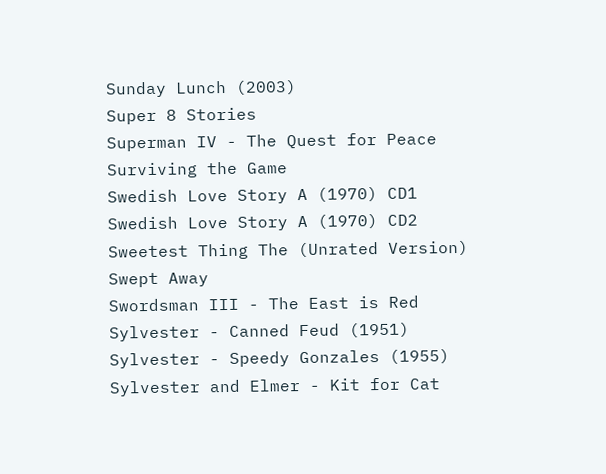Sunday Lunch (2003)
Super 8 Stories
Superman IV - The Quest for Peace
Surviving the Game
Swedish Love Story A (1970) CD1
Swedish Love Story A (1970) CD2
Sweetest Thing The (Unrated Version)
Swept Away
Swordsman III - The East is Red
Sylvester - Canned Feud (1951)
Sylvester - Speedy Gonzales (1955)
Sylvester and Elmer - Kit for Cat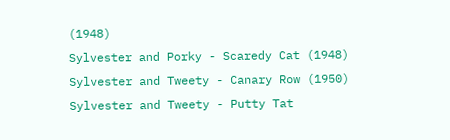(1948)
Sylvester and Porky - Scaredy Cat (1948)
Sylvester and Tweety - Canary Row (1950)
Sylvester and Tweety - Putty Tat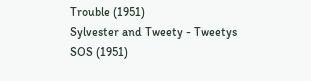Trouble (1951)
Sylvester and Tweety - Tweetys SOS (1951)